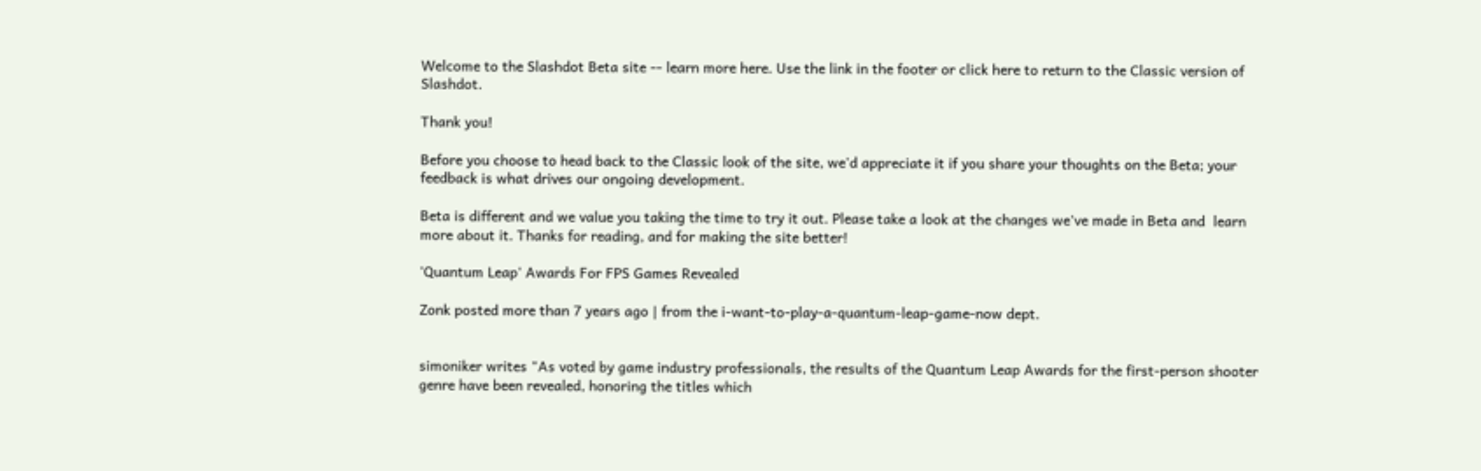Welcome to the Slashdot Beta site -- learn more here. Use the link in the footer or click here to return to the Classic version of Slashdot.

Thank you!

Before you choose to head back to the Classic look of the site, we'd appreciate it if you share your thoughts on the Beta; your feedback is what drives our ongoing development.

Beta is different and we value you taking the time to try it out. Please take a look at the changes we've made in Beta and  learn more about it. Thanks for reading, and for making the site better!

'Quantum Leap' Awards For FPS Games Revealed

Zonk posted more than 7 years ago | from the i-want-to-play-a-quantum-leap-game-now dept.


simoniker writes "As voted by game industry professionals, the results of the Quantum Leap Awards for the first-person shooter genre have been revealed, honoring the titles which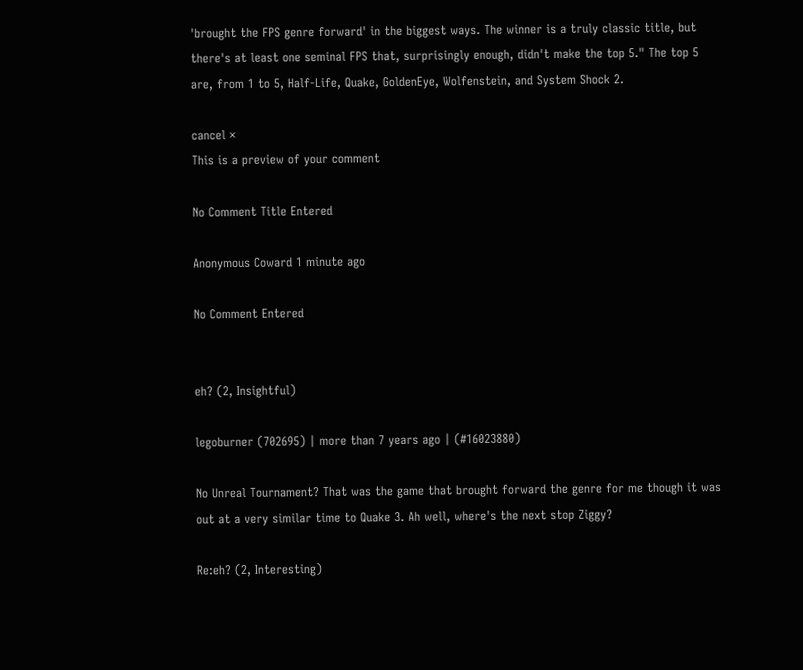'brought the FPS genre forward' in the biggest ways. The winner is a truly classic title, but there's at least one seminal FPS that, surprisingly enough, didn't make the top 5." The top 5 are, from 1 to 5, Half-Life, Quake, GoldenEye, Wolfenstein, and System Shock 2.

cancel ×
This is a preview of your comment

No Comment Title Entered

Anonymous Coward 1 minute ago

No Comment Entered


eh? (2, Insightful)

legoburner (702695) | more than 7 years ago | (#16023880)

No Unreal Tournament? That was the game that brought forward the genre for me though it was out at a very similar time to Quake 3. Ah well, where's the next stop Ziggy?

Re:eh? (2, Interesting)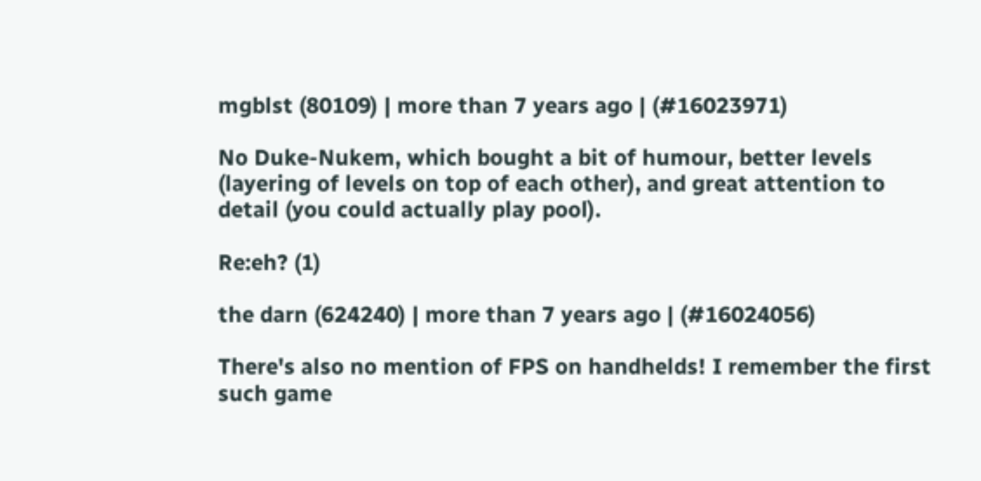mgblst (80109) | more than 7 years ago | (#16023971)

No Duke-Nukem, which bought a bit of humour, better levels (layering of levels on top of each other), and great attention to detail (you could actually play pool).

Re:eh? (1)

the darn (624240) | more than 7 years ago | (#16024056)

There's also no mention of FPS on handhelds! I remember the first such game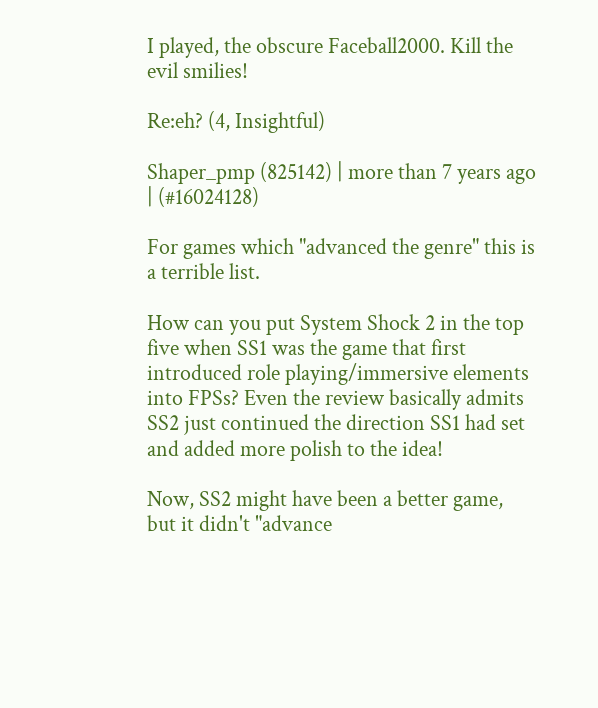I played, the obscure Faceball2000. Kill the evil smilies!

Re:eh? (4, Insightful)

Shaper_pmp (825142) | more than 7 years ago | (#16024128)

For games which "advanced the genre" this is a terrible list.

How can you put System Shock 2 in the top five when SS1 was the game that first introduced role playing/immersive elements into FPSs? Even the review basically admits SS2 just continued the direction SS1 had set and added more polish to the idea!

Now, SS2 might have been a better game, but it didn't "advance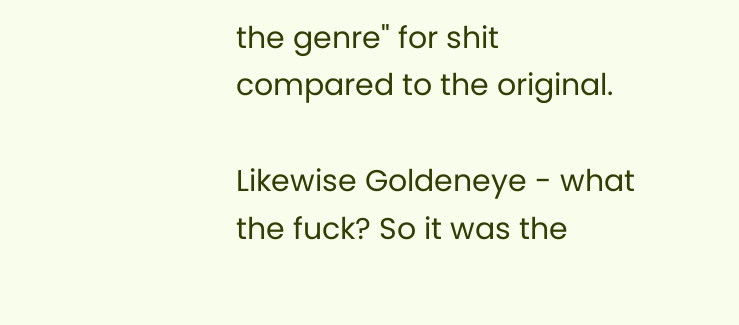the genre" for shit compared to the original.

Likewise Goldeneye - what the fuck? So it was the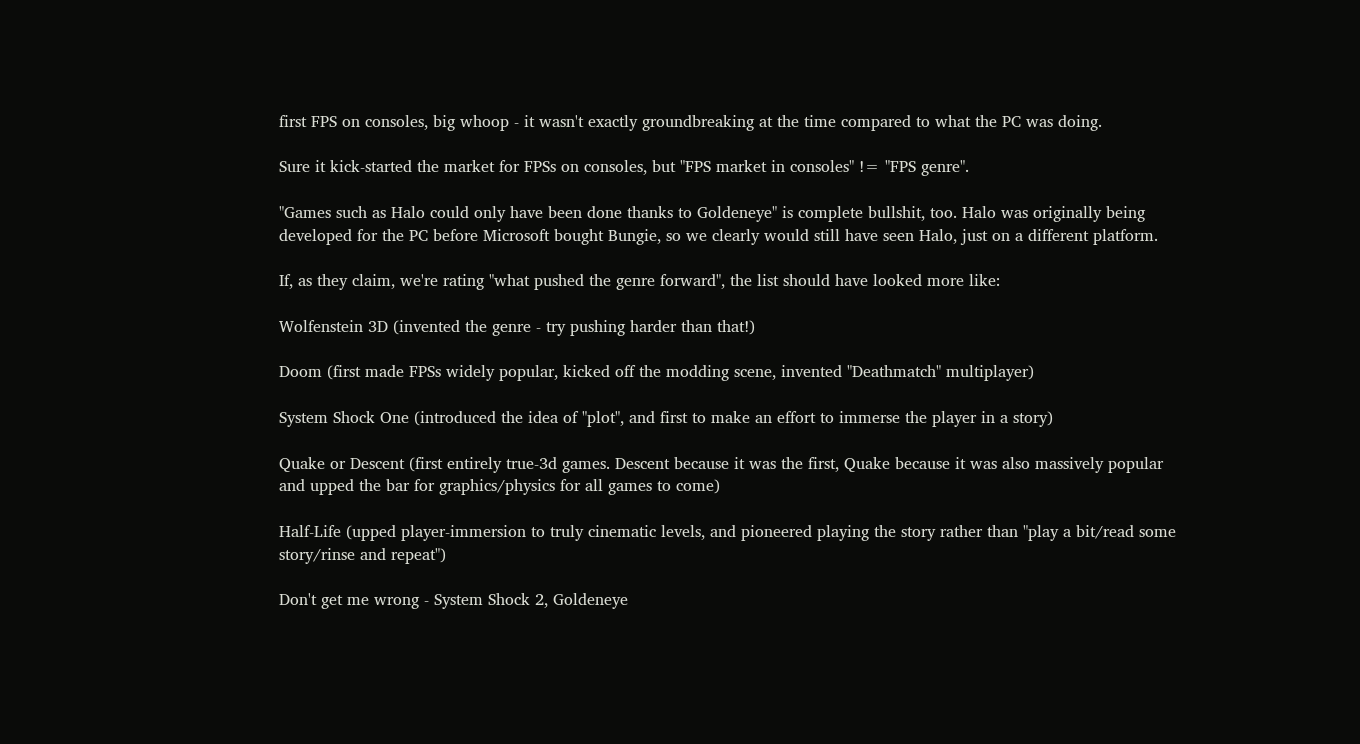first FPS on consoles, big whoop - it wasn't exactly groundbreaking at the time compared to what the PC was doing.

Sure it kick-started the market for FPSs on consoles, but "FPS market in consoles" != "FPS genre".

"Games such as Halo could only have been done thanks to Goldeneye" is complete bullshit, too. Halo was originally being developed for the PC before Microsoft bought Bungie, so we clearly would still have seen Halo, just on a different platform.

If, as they claim, we're rating "what pushed the genre forward", the list should have looked more like:

Wolfenstein 3D (invented the genre - try pushing harder than that!)

Doom (first made FPSs widely popular, kicked off the modding scene, invented "Deathmatch" multiplayer)

System Shock One (introduced the idea of "plot", and first to make an effort to immerse the player in a story)

Quake or Descent (first entirely true-3d games. Descent because it was the first, Quake because it was also massively popular and upped the bar for graphics/physics for all games to come)

Half-Life (upped player-immersion to truly cinematic levels, and pioneered playing the story rather than "play a bit/read some story/rinse and repeat")

Don't get me wrong - System Shock 2, Goldeneye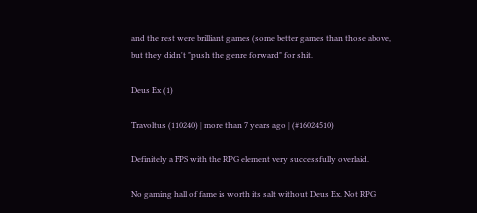and the rest were brilliant games (some better games than those above, but they didn't "push the genre forward" for shit.

Deus Ex (1)

Travoltus (110240) | more than 7 years ago | (#16024510)

Definitely a FPS with the RPG element very successfully overlaid.

No gaming hall of fame is worth its salt without Deus Ex. Not RPG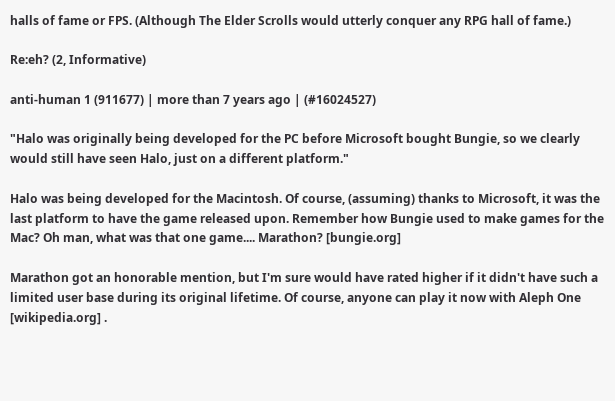halls of fame or FPS. (Although The Elder Scrolls would utterly conquer any RPG hall of fame.)

Re:eh? (2, Informative)

anti-human 1 (911677) | more than 7 years ago | (#16024527)

"Halo was originally being developed for the PC before Microsoft bought Bungie, so we clearly would still have seen Halo, just on a different platform."

Halo was being developed for the Macintosh. Of course, (assuming) thanks to Microsoft, it was the last platform to have the game released upon. Remember how Bungie used to make games for the Mac? Oh man, what was that one game.... Marathon? [bungie.org]

Marathon got an honorable mention, but I'm sure would have rated higher if it didn't have such a limited user base during its original lifetime. Of course, anyone can play it now with Aleph One [wikipedia.org] .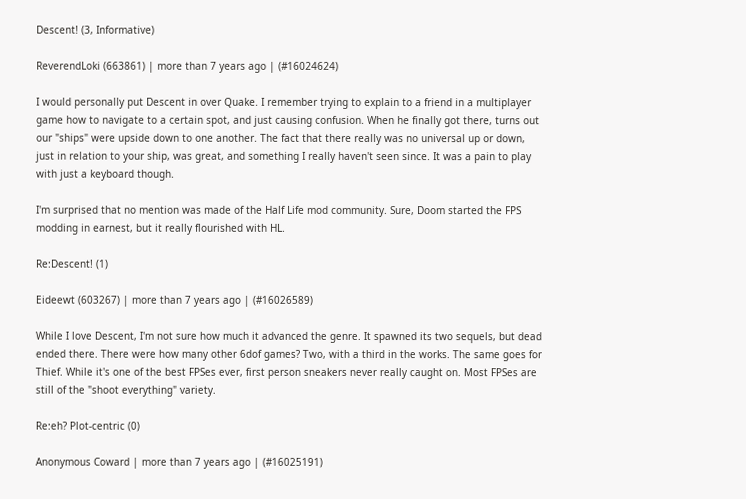Descent! (3, Informative)

ReverendLoki (663861) | more than 7 years ago | (#16024624)

I would personally put Descent in over Quake. I remember trying to explain to a friend in a multiplayer game how to navigate to a certain spot, and just causing confusion. When he finally got there, turns out our "ships" were upside down to one another. The fact that there really was no universal up or down, just in relation to your ship, was great, and something I really haven't seen since. It was a pain to play with just a keyboard though.

I'm surprised that no mention was made of the Half Life mod community. Sure, Doom started the FPS modding in earnest, but it really flourished with HL.

Re:Descent! (1)

Eideewt (603267) | more than 7 years ago | (#16026589)

While I love Descent, I'm not sure how much it advanced the genre. It spawned its two sequels, but dead ended there. There were how many other 6dof games? Two, with a third in the works. The same goes for Thief. While it's one of the best FPSes ever, first person sneakers never really caught on. Most FPSes are still of the "shoot everything" variety.

Re:eh? Plot-centric (0)

Anonymous Coward | more than 7 years ago | (#16025191)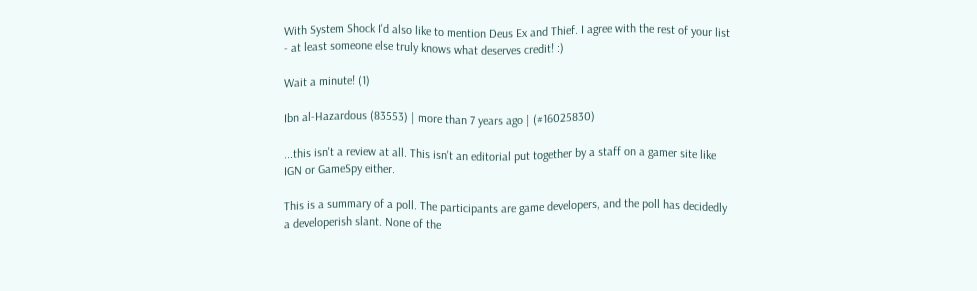With System Shock I'd also like to mention Deus Ex and Thief. I agree with the rest of your list - at least someone else truly knows what deserves credit! :)

Wait a minute! (1)

Ibn al-Hazardous (83553) | more than 7 years ago | (#16025830)

...this isn't a review at all. This isn't an editorial put together by a staff on a gamer site like IGN or GameSpy either.

This is a summary of a poll. The participants are game developers, and the poll has decidedly a developerish slant. None of the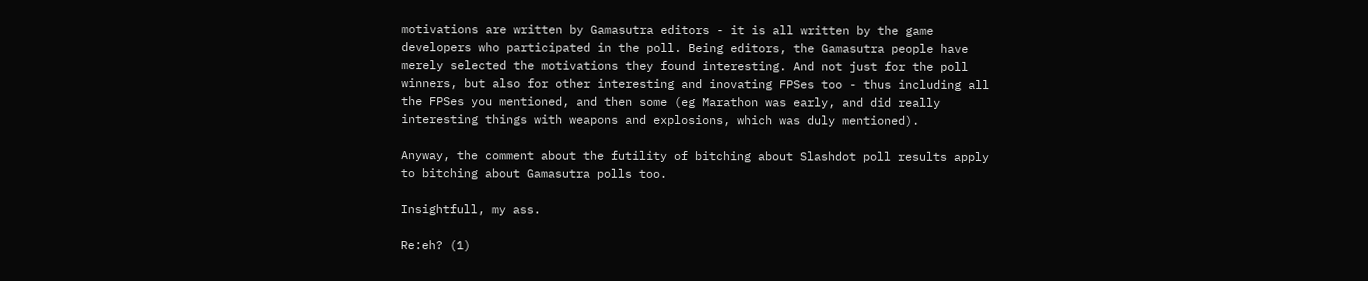motivations are written by Gamasutra editors - it is all written by the game developers who participated in the poll. Being editors, the Gamasutra people have merely selected the motivations they found interesting. And not just for the poll winners, but also for other interesting and inovating FPSes too - thus including all the FPSes you mentioned, and then some (eg Marathon was early, and did really interesting things with weapons and explosions, which was duly mentioned).

Anyway, the comment about the futility of bitching about Slashdot poll results apply to bitching about Gamasutra polls too.

Insightfull, my ass.

Re:eh? (1)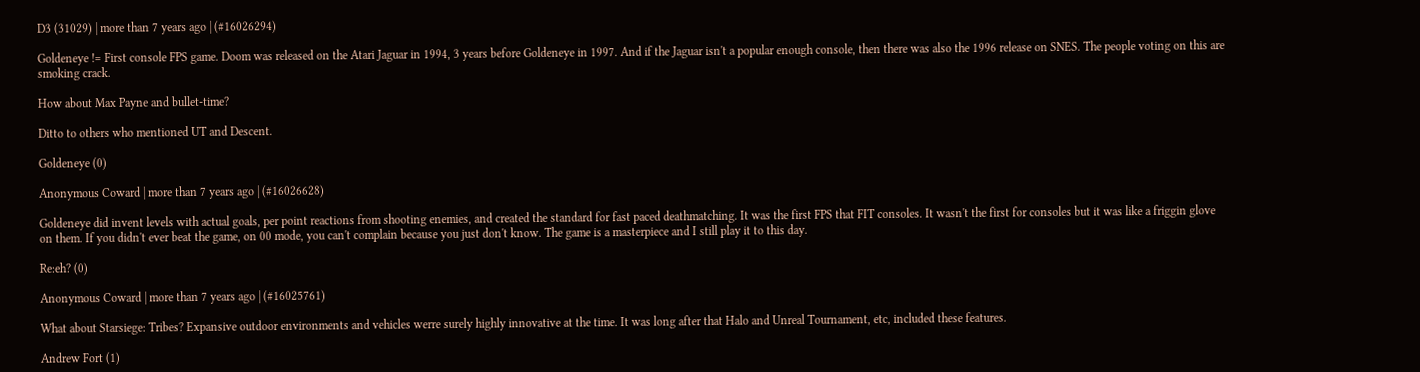D3 (31029) | more than 7 years ago | (#16026294)

Goldeneye != First console FPS game. Doom was released on the Atari Jaguar in 1994, 3 years before Goldeneye in 1997. And if the Jaguar isn't a popular enough console, then there was also the 1996 release on SNES. The people voting on this are smoking crack.

How about Max Payne and bullet-time?

Ditto to others who mentioned UT and Descent.

Goldeneye (0)

Anonymous Coward | more than 7 years ago | (#16026628)

Goldeneye did invent levels with actual goals, per point reactions from shooting enemies, and created the standard for fast paced deathmatching. It was the first FPS that FIT consoles. It wasn't the first for consoles but it was like a friggin glove on them. If you didn't ever beat the game, on 00 mode, you can't complain because you just don't know. The game is a masterpiece and I still play it to this day.

Re:eh? (0)

Anonymous Coward | more than 7 years ago | (#16025761)

What about Starsiege: Tribes? Expansive outdoor environments and vehicles werre surely highly innovative at the time. It was long after that Halo and Unreal Tournament, etc, included these features.

Andrew Fort (1)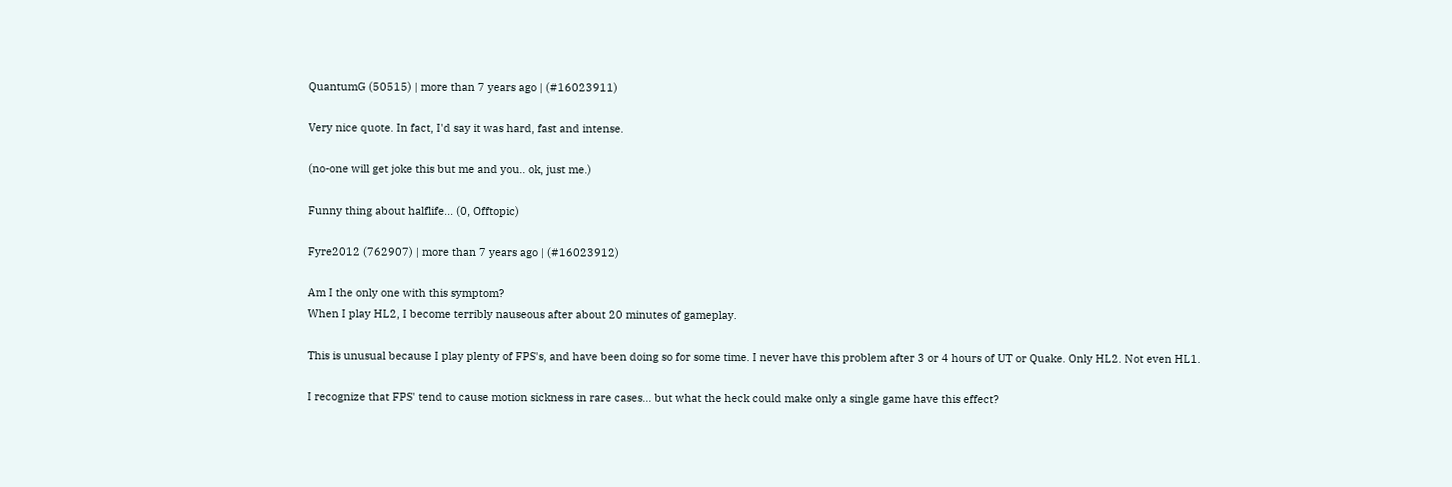QuantumG (50515) | more than 7 years ago | (#16023911)

Very nice quote. In fact, I'd say it was hard, fast and intense.

(no-one will get joke this but me and you.. ok, just me.)

Funny thing about halflife... (0, Offtopic)

Fyre2012 (762907) | more than 7 years ago | (#16023912)

Am I the only one with this symptom?
When I play HL2, I become terribly nauseous after about 20 minutes of gameplay.

This is unusual because I play plenty of FPS's, and have been doing so for some time. I never have this problem after 3 or 4 hours of UT or Quake. Only HL2. Not even HL1.

I recognize that FPS' tend to cause motion sickness in rare cases... but what the heck could make only a single game have this effect?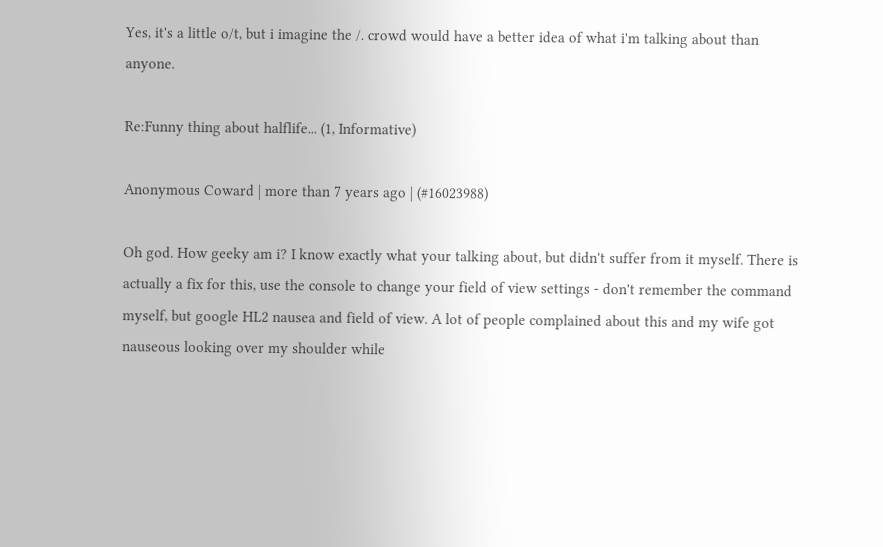Yes, it's a little o/t, but i imagine the /. crowd would have a better idea of what i'm talking about than anyone.

Re:Funny thing about halflife... (1, Informative)

Anonymous Coward | more than 7 years ago | (#16023988)

Oh god. How geeky am i? I know exactly what your talking about, but didn't suffer from it myself. There is actually a fix for this, use the console to change your field of view settings - don't remember the command myself, but google HL2 nausea and field of view. A lot of people complained about this and my wife got nauseous looking over my shoulder while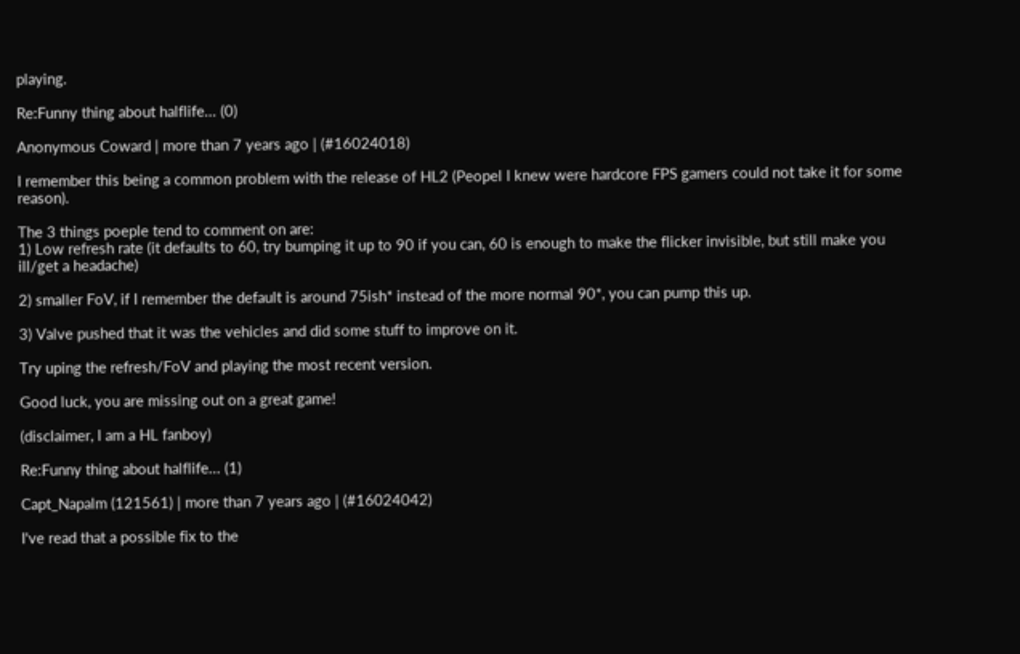playing.

Re:Funny thing about halflife... (0)

Anonymous Coward | more than 7 years ago | (#16024018)

I remember this being a common problem with the release of HL2 (Peopel I knew were hardcore FPS gamers could not take it for some reason).

The 3 things poeple tend to comment on are:
1) Low refresh rate (it defaults to 60, try bumping it up to 90 if you can, 60 is enough to make the flicker invisible, but still make you ill/get a headache)

2) smaller FoV, if I remember the default is around 75ish* instead of the more normal 90*, you can pump this up.

3) Valve pushed that it was the vehicles and did some stuff to improve on it.

Try uping the refresh/FoV and playing the most recent version.

Good luck, you are missing out on a great game!

(disclaimer, I am a HL fanboy)

Re:Funny thing about halflife... (1)

Capt_Napalm (121561) | more than 7 years ago | (#16024042)

I've read that a possible fix to the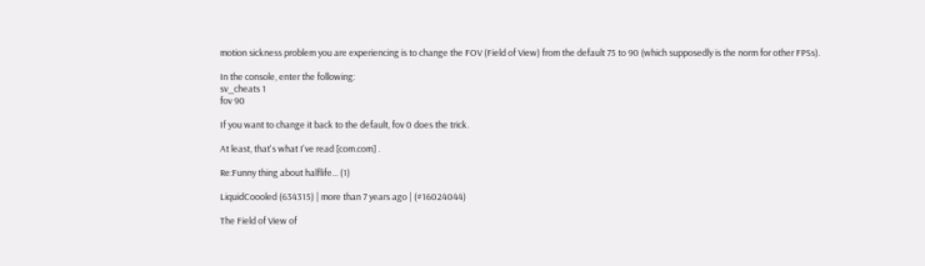motion sickness problem you are experiencing is to change the FOV (Field of View) from the default 75 to 90 (which supposedly is the norm for other FPSs).

In the console, enter the following:
sv_cheats 1
fov 90

If you want to change it back to the default, fov 0 does the trick.

At least, that's what I've read [com.com] .

Re:Funny thing about halflife... (1)

LiquidCoooled (634315) | more than 7 years ago | (#16024044)

The Field of View of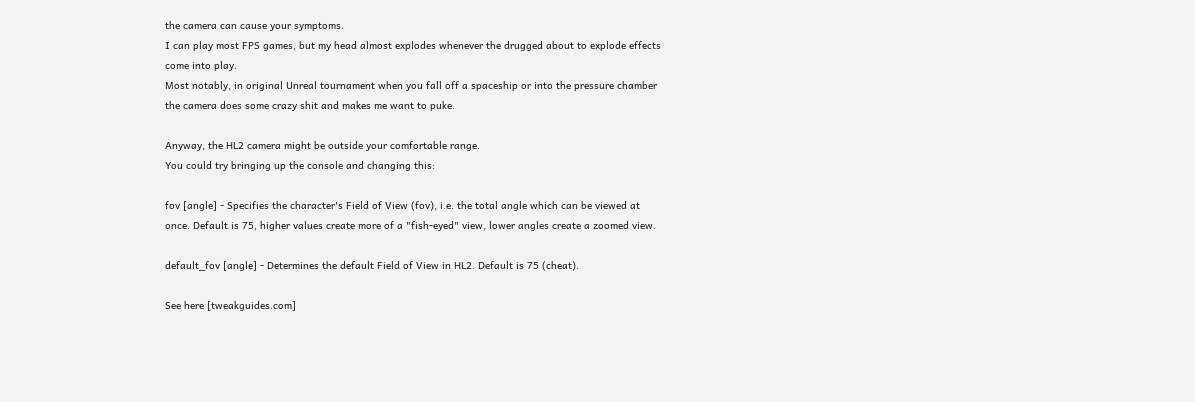the camera can cause your symptoms.
I can play most FPS games, but my head almost explodes whenever the drugged about to explode effects come into play.
Most notably, in original Unreal tournament when you fall off a spaceship or into the pressure chamber the camera does some crazy shit and makes me want to puke.

Anyway, the HL2 camera might be outside your comfortable range.
You could try bringing up the console and changing this:

fov [angle] - Specifies the character's Field of View (fov), i.e. the total angle which can be viewed at once. Default is 75, higher values create more of a "fish-eyed" view, lower angles create a zoomed view.

default_fov [angle] - Determines the default Field of View in HL2. Default is 75 (cheat).

See here [tweakguides.com]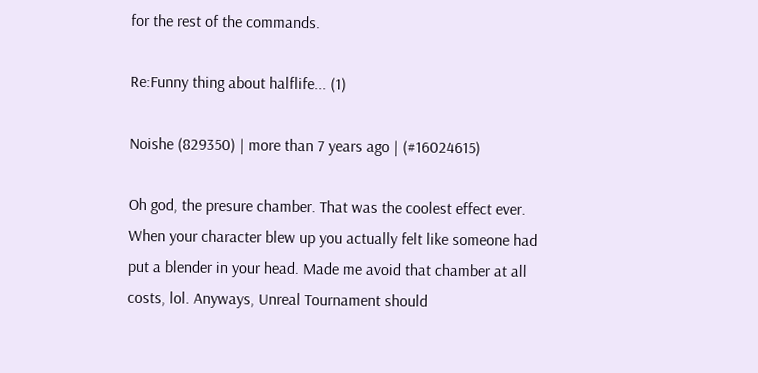for the rest of the commands.

Re:Funny thing about halflife... (1)

Noishe (829350) | more than 7 years ago | (#16024615)

Oh god, the presure chamber. That was the coolest effect ever. When your character blew up you actually felt like someone had put a blender in your head. Made me avoid that chamber at all costs, lol. Anyways, Unreal Tournament should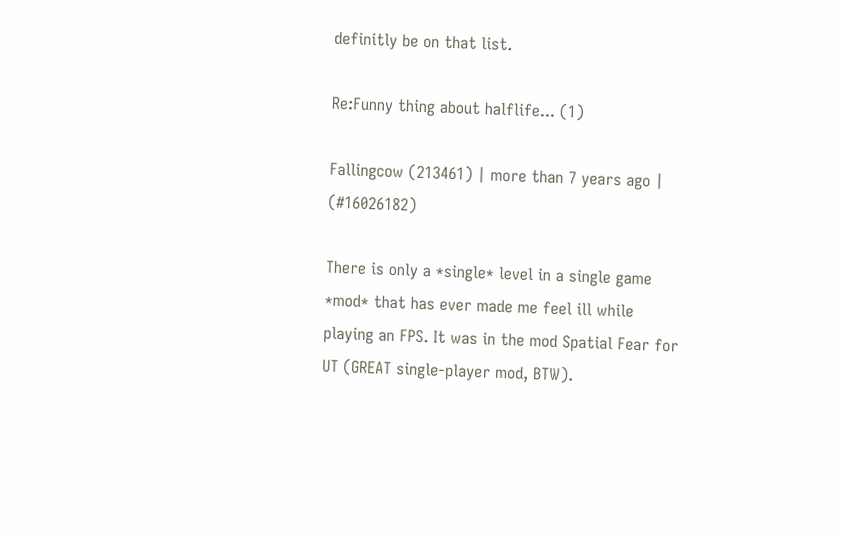definitly be on that list.

Re:Funny thing about halflife... (1)

Fallingcow (213461) | more than 7 years ago | (#16026182)

There is only a *single* level in a single game *mod* that has ever made me feel ill while playing an FPS. It was in the mod Spatial Fear for UT (GREAT single-player mod, BTW).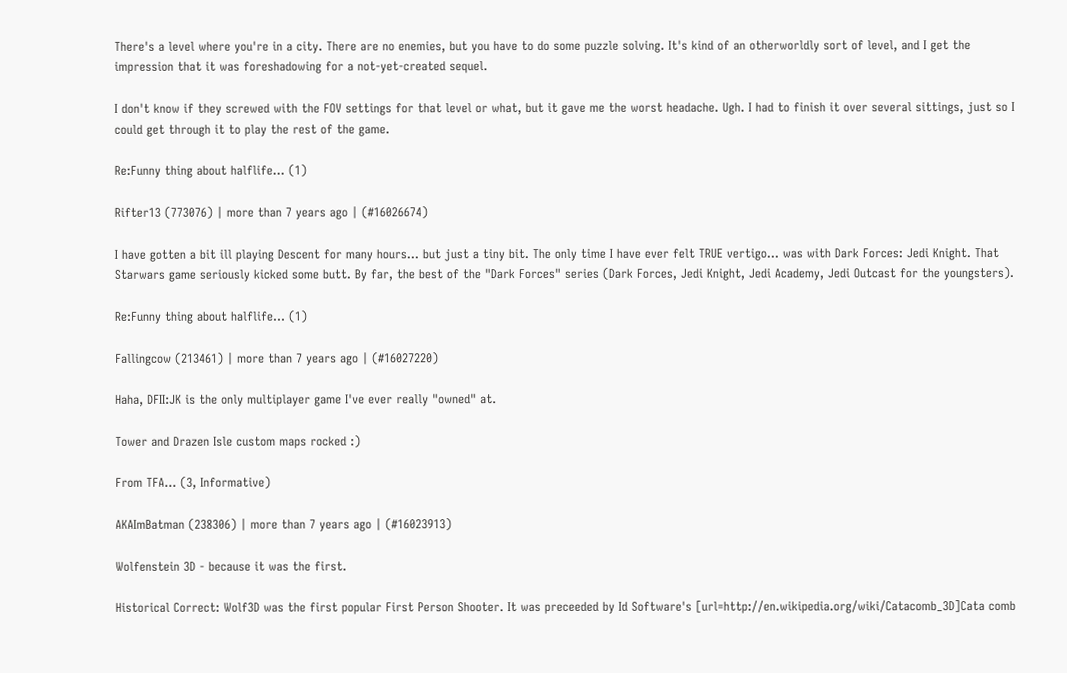There's a level where you're in a city. There are no enemies, but you have to do some puzzle solving. It's kind of an otherworldly sort of level, and I get the impression that it was foreshadowing for a not-yet-created sequel.

I don't know if they screwed with the FOV settings for that level or what, but it gave me the worst headache. Ugh. I had to finish it over several sittings, just so I could get through it to play the rest of the game.

Re:Funny thing about halflife... (1)

Rifter13 (773076) | more than 7 years ago | (#16026674)

I have gotten a bit ill playing Descent for many hours... but just a tiny bit. The only time I have ever felt TRUE vertigo... was with Dark Forces: Jedi Knight. That Starwars game seriously kicked some butt. By far, the best of the "Dark Forces" series (Dark Forces, Jedi Knight, Jedi Academy, Jedi Outcast for the youngsters).

Re:Funny thing about halflife... (1)

Fallingcow (213461) | more than 7 years ago | (#16027220)

Haha, DFII:JK is the only multiplayer game I've ever really "owned" at.

Tower and Drazen Isle custom maps rocked :)

From TFA... (3, Informative)

AKAImBatman (238306) | more than 7 years ago | (#16023913)

Wolfenstein 3D - because it was the first.

Historical Correct: Wolf3D was the first popular First Person Shooter. It was preceeded by Id Software's [url=http://en.wikipedia.org/wiki/Catacomb_3D]Cata comb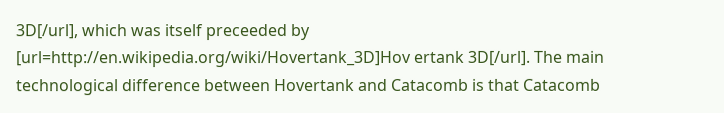3D[/url], which was itself preceeded by [url=http://en.wikipedia.org/wiki/Hovertank_3D]Hov ertank 3D[/url]. The main technological difference between Hovertank and Catacomb is that Catacomb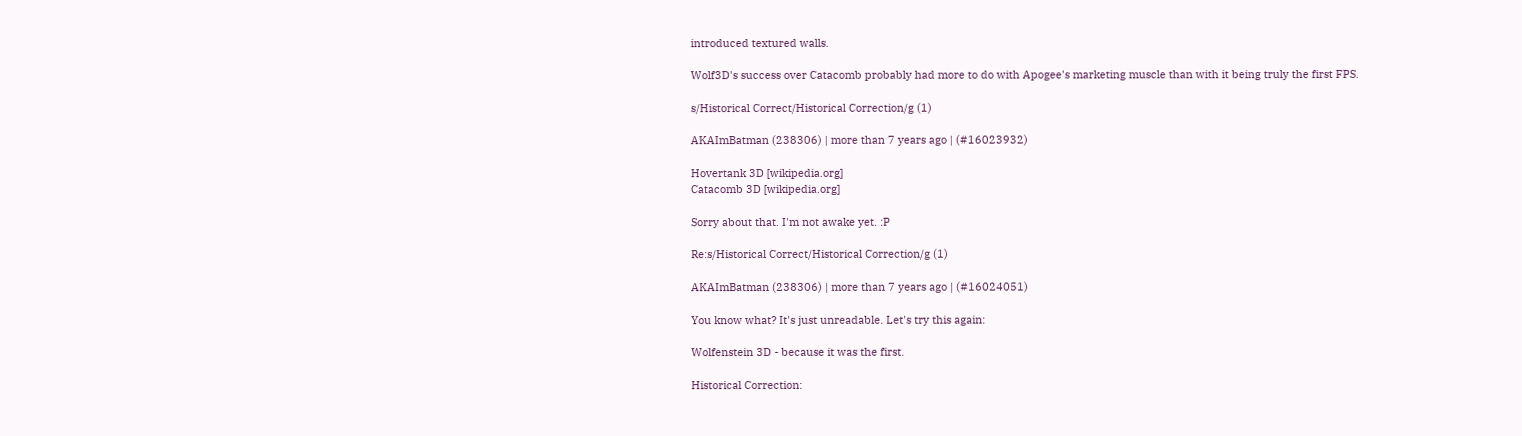introduced textured walls.

Wolf3D's success over Catacomb probably had more to do with Apogee's marketing muscle than with it being truly the first FPS.

s/Historical Correct/Historical Correction/g (1)

AKAImBatman (238306) | more than 7 years ago | (#16023932)

Hovertank 3D [wikipedia.org]
Catacomb 3D [wikipedia.org]

Sorry about that. I'm not awake yet. :P

Re:s/Historical Correct/Historical Correction/g (1)

AKAImBatman (238306) | more than 7 years ago | (#16024051)

You know what? It's just unreadable. Let's try this again:

Wolfenstein 3D - because it was the first.

Historical Correction: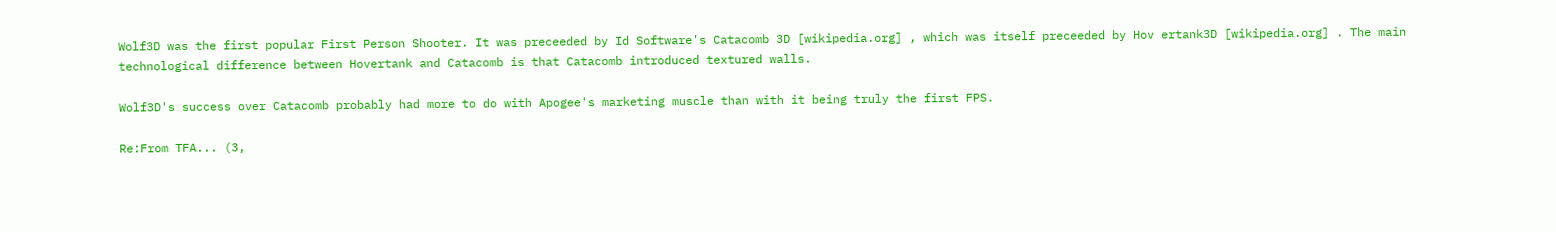Wolf3D was the first popular First Person Shooter. It was preceeded by Id Software's Catacomb 3D [wikipedia.org] , which was itself preceeded by Hov ertank3D [wikipedia.org] . The main technological difference between Hovertank and Catacomb is that Catacomb introduced textured walls.

Wolf3D's success over Catacomb probably had more to do with Apogee's marketing muscle than with it being truly the first FPS.

Re:From TFA... (3,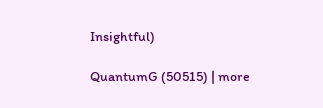Insightful)

QuantumG (50515) | more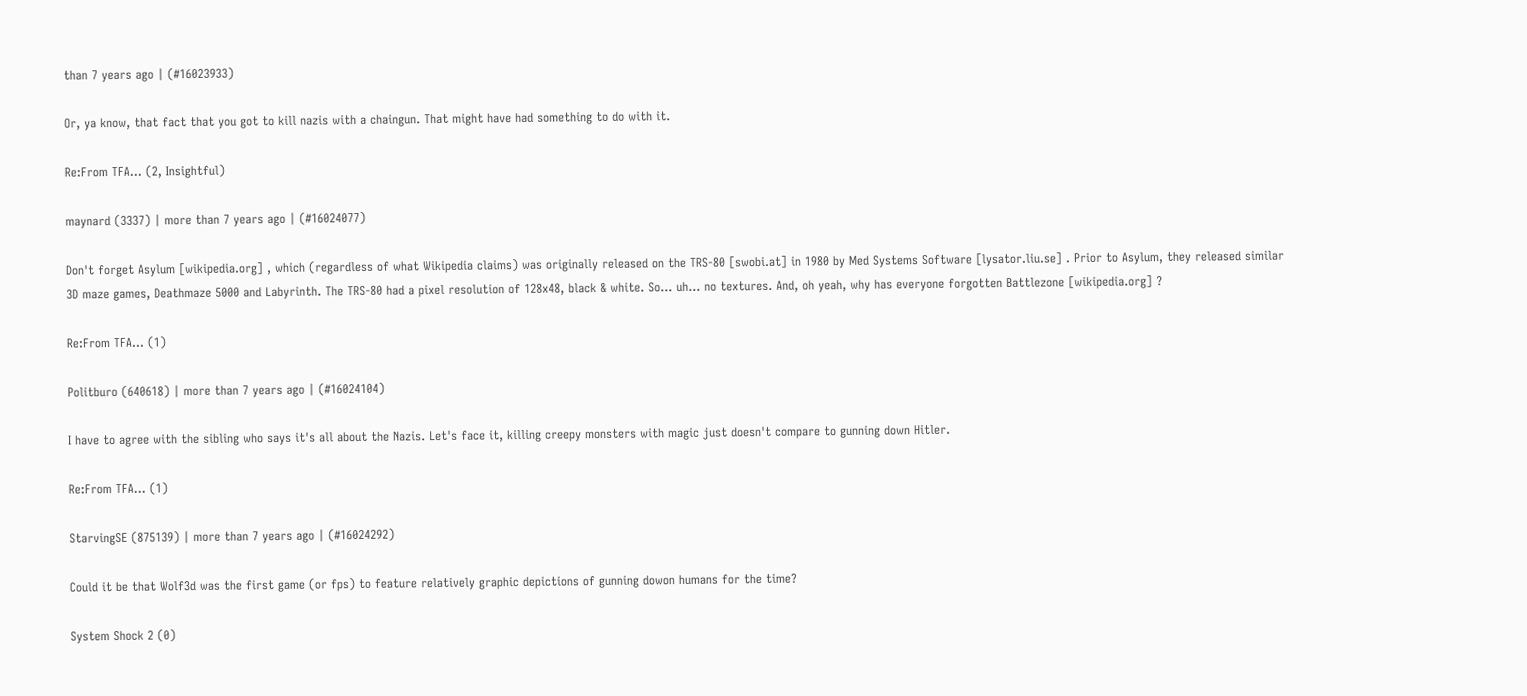than 7 years ago | (#16023933)

Or, ya know, that fact that you got to kill nazis with a chaingun. That might have had something to do with it.

Re:From TFA... (2, Insightful)

maynard (3337) | more than 7 years ago | (#16024077)

Don't forget Asylum [wikipedia.org] , which (regardless of what Wikipedia claims) was originally released on the TRS-80 [swobi.at] in 1980 by Med Systems Software [lysator.liu.se] . Prior to Asylum, they released similar 3D maze games, Deathmaze 5000 and Labyrinth. The TRS-80 had a pixel resolution of 128x48, black & white. So... uh... no textures. And, oh yeah, why has everyone forgotten Battlezone [wikipedia.org] ?

Re:From TFA... (1)

Politburo (640618) | more than 7 years ago | (#16024104)

I have to agree with the sibling who says it's all about the Nazis. Let's face it, killing creepy monsters with magic just doesn't compare to gunning down Hitler.

Re:From TFA... (1)

StarvingSE (875139) | more than 7 years ago | (#16024292)

Could it be that Wolf3d was the first game (or fps) to feature relatively graphic depictions of gunning dowon humans for the time?

System Shock 2 (0)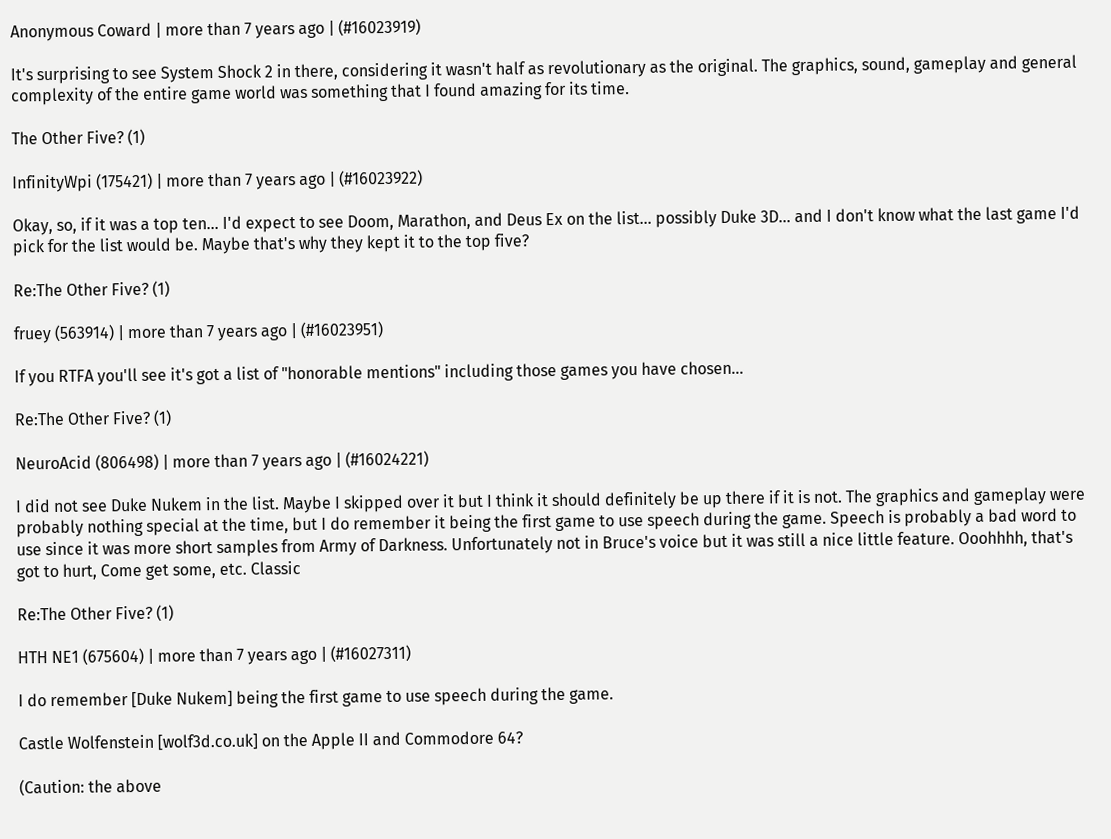Anonymous Coward | more than 7 years ago | (#16023919)

It's surprising to see System Shock 2 in there, considering it wasn't half as revolutionary as the original. The graphics, sound, gameplay and general complexity of the entire game world was something that I found amazing for its time.

The Other Five? (1)

InfinityWpi (175421) | more than 7 years ago | (#16023922)

Okay, so, if it was a top ten... I'd expect to see Doom, Marathon, and Deus Ex on the list... possibly Duke 3D... and I don't know what the last game I'd pick for the list would be. Maybe that's why they kept it to the top five?

Re:The Other Five? (1)

fruey (563914) | more than 7 years ago | (#16023951)

If you RTFA you'll see it's got a list of "honorable mentions" including those games you have chosen...

Re:The Other Five? (1)

NeuroAcid (806498) | more than 7 years ago | (#16024221)

I did not see Duke Nukem in the list. Maybe I skipped over it but I think it should definitely be up there if it is not. The graphics and gameplay were probably nothing special at the time, but I do remember it being the first game to use speech during the game. Speech is probably a bad word to use since it was more short samples from Army of Darkness. Unfortunately not in Bruce's voice but it was still a nice little feature. Ooohhhh, that's got to hurt, Come get some, etc. Classic

Re:The Other Five? (1)

HTH NE1 (675604) | more than 7 years ago | (#16027311)

I do remember [Duke Nukem] being the first game to use speech during the game.

Castle Wolfenstein [wolf3d.co.uk] on the Apple II and Commodore 64?

(Caution: the above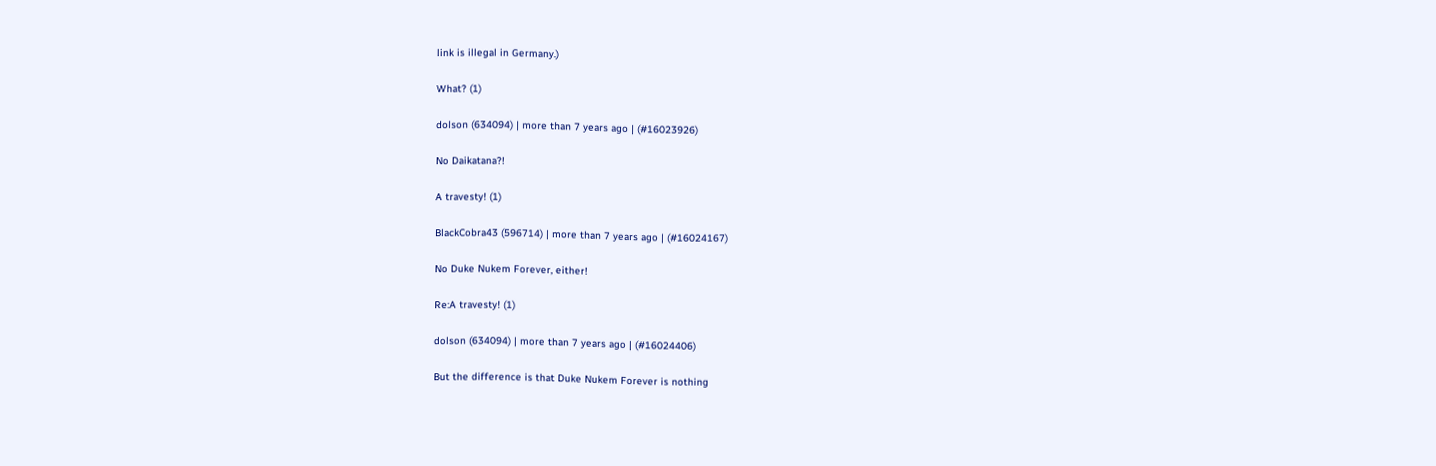link is illegal in Germany.)

What? (1)

dolson (634094) | more than 7 years ago | (#16023926)

No Daikatana?!

A travesty! (1)

BlackCobra43 (596714) | more than 7 years ago | (#16024167)

No Duke Nukem Forever, either!

Re:A travesty! (1)

dolson (634094) | more than 7 years ago | (#16024406)

But the difference is that Duke Nukem Forever is nothing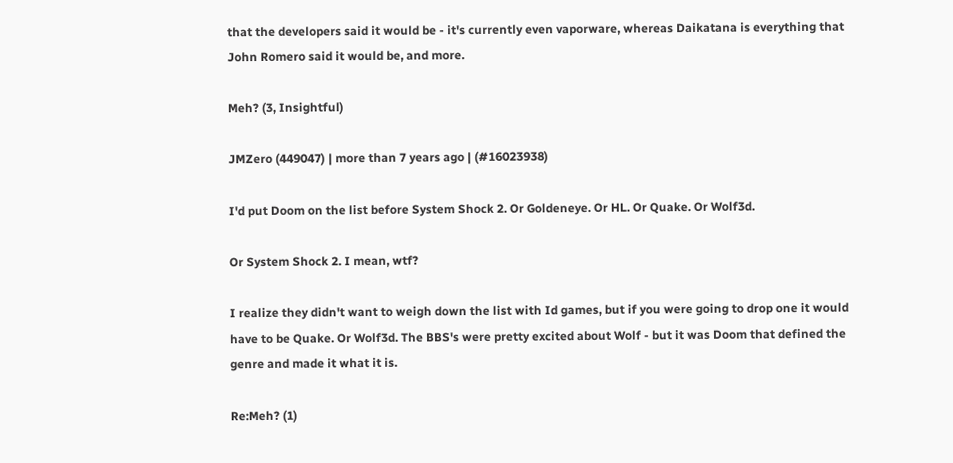that the developers said it would be - it's currently even vaporware, whereas Daikatana is everything that John Romero said it would be, and more.

Meh? (3, Insightful)

JMZero (449047) | more than 7 years ago | (#16023938)

I'd put Doom on the list before System Shock 2. Or Goldeneye. Or HL. Or Quake. Or Wolf3d.

Or System Shock 2. I mean, wtf?

I realize they didn't want to weigh down the list with Id games, but if you were going to drop one it would have to be Quake. Or Wolf3d. The BBS's were pretty excited about Wolf - but it was Doom that defined the genre and made it what it is.

Re:Meh? (1)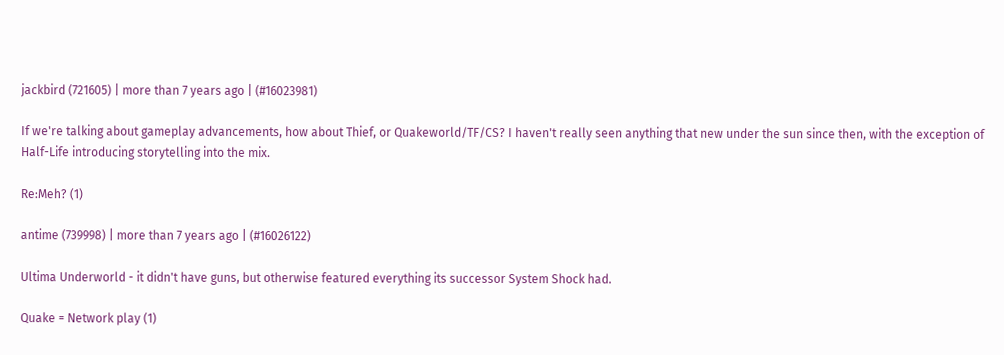jackbird (721605) | more than 7 years ago | (#16023981)

If we're talking about gameplay advancements, how about Thief, or Quakeworld/TF/CS? I haven't really seen anything that new under the sun since then, with the exception of Half-Life introducing storytelling into the mix.

Re:Meh? (1)

antime (739998) | more than 7 years ago | (#16026122)

Ultima Underworld - it didn't have guns, but otherwise featured everything its successor System Shock had.

Quake = Network play (1)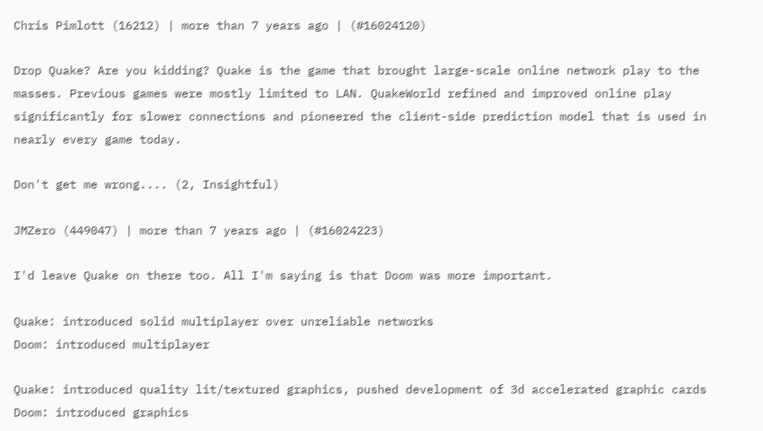Chris Pimlott (16212) | more than 7 years ago | (#16024120)

Drop Quake? Are you kidding? Quake is the game that brought large-scale online network play to the masses. Previous games were mostly limited to LAN. QuakeWorld refined and improved online play significantly for slower connections and pioneered the client-side prediction model that is used in nearly every game today.

Don't get me wrong.... (2, Insightful)

JMZero (449047) | more than 7 years ago | (#16024223)

I'd leave Quake on there too. All I'm saying is that Doom was more important.

Quake: introduced solid multiplayer over unreliable networks
Doom: introduced multiplayer

Quake: introduced quality lit/textured graphics, pushed development of 3d accelerated graphic cards
Doom: introduced graphics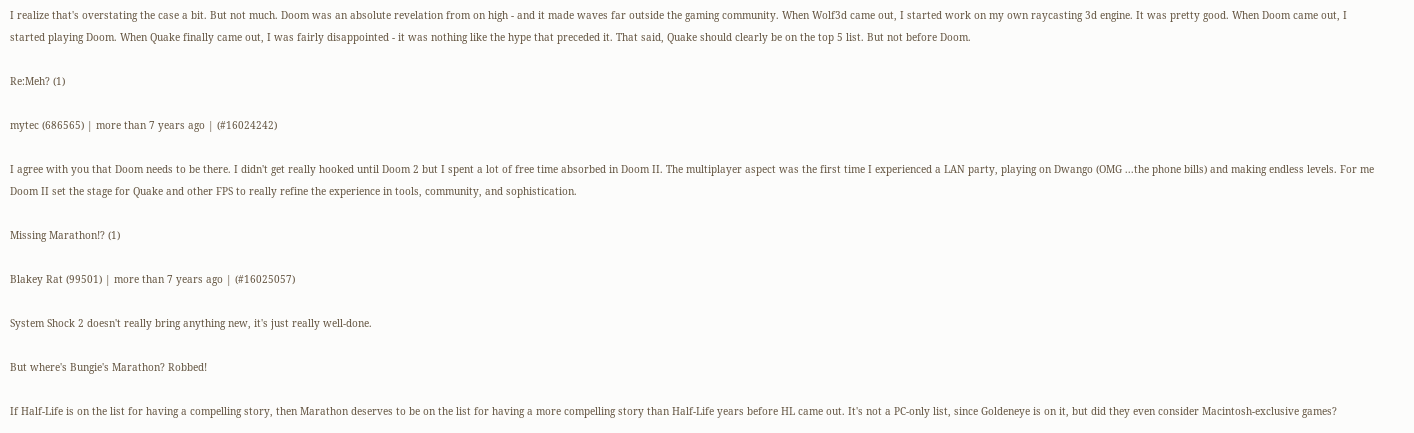I realize that's overstating the case a bit. But not much. Doom was an absolute revelation from on high - and it made waves far outside the gaming community. When Wolf3d came out, I started work on my own raycasting 3d engine. It was pretty good. When Doom came out, I started playing Doom. When Quake finally came out, I was fairly disappointed - it was nothing like the hype that preceded it. That said, Quake should clearly be on the top 5 list. But not before Doom.

Re:Meh? (1)

mytec (686565) | more than 7 years ago | (#16024242)

I agree with you that Doom needs to be there. I didn't get really hooked until Doom 2 but I spent a lot of free time absorbed in Doom II. The multiplayer aspect was the first time I experienced a LAN party, playing on Dwango (OMG ...the phone bills) and making endless levels. For me Doom II set the stage for Quake and other FPS to really refine the experience in tools, community, and sophistication.

Missing Marathon!? (1)

Blakey Rat (99501) | more than 7 years ago | (#16025057)

System Shock 2 doesn't really bring anything new, it's just really well-done.

But where's Bungie's Marathon? Robbed!

If Half-Life is on the list for having a compelling story, then Marathon deserves to be on the list for having a more compelling story than Half-Life years before HL came out. It's not a PC-only list, since Goldeneye is on it, but did they even consider Macintosh-exclusive games?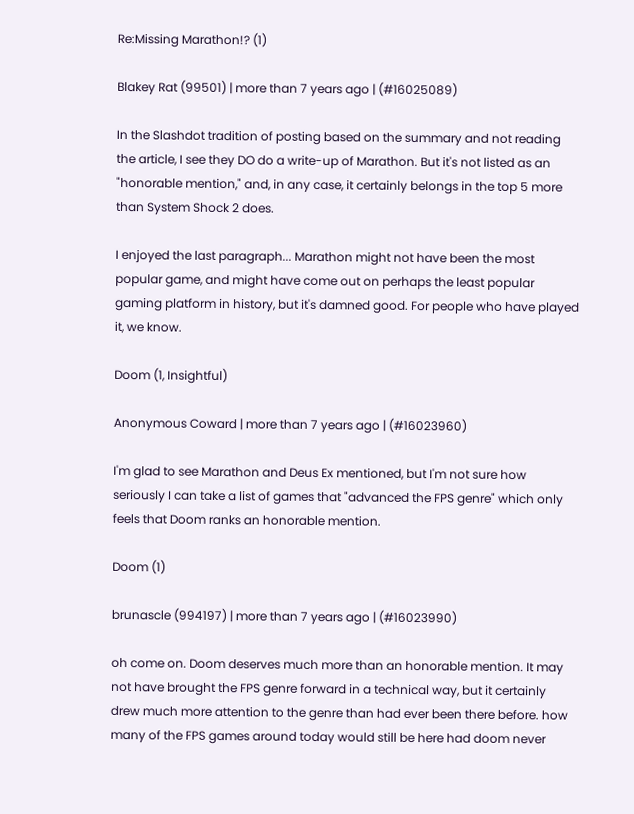Re:Missing Marathon!? (1)

Blakey Rat (99501) | more than 7 years ago | (#16025089)

In the Slashdot tradition of posting based on the summary and not reading the article, I see they DO do a write-up of Marathon. But it's not listed as an "honorable mention," and, in any case, it certainly belongs in the top 5 more than System Shock 2 does.

I enjoyed the last paragraph... Marathon might not have been the most popular game, and might have come out on perhaps the least popular gaming platform in history, but it's damned good. For people who have played it, we know.

Doom (1, Insightful)

Anonymous Coward | more than 7 years ago | (#16023960)

I'm glad to see Marathon and Deus Ex mentioned, but I'm not sure how seriously I can take a list of games that "advanced the FPS genre" which only feels that Doom ranks an honorable mention.

Doom (1)

brunascle (994197) | more than 7 years ago | (#16023990)

oh come on. Doom deserves much more than an honorable mention. It may not have brought the FPS genre forward in a technical way, but it certainly drew much more attention to the genre than had ever been there before. how many of the FPS games around today would still be here had doom never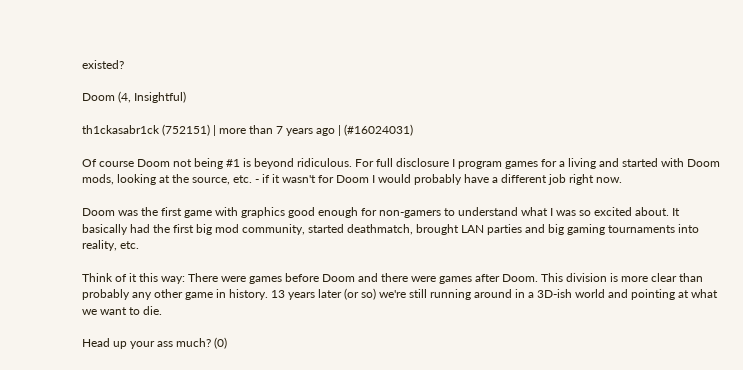existed?

Doom (4, Insightful)

th1ckasabr1ck (752151) | more than 7 years ago | (#16024031)

Of course Doom not being #1 is beyond ridiculous. For full disclosure I program games for a living and started with Doom mods, looking at the source, etc. - if it wasn't for Doom I would probably have a different job right now.

Doom was the first game with graphics good enough for non-gamers to understand what I was so excited about. It basically had the first big mod community, started deathmatch, brought LAN parties and big gaming tournaments into reality, etc.

Think of it this way: There were games before Doom and there were games after Doom. This division is more clear than probably any other game in history. 13 years later (or so) we're still running around in a 3D-ish world and pointing at what we want to die.

Head up your ass much? (0)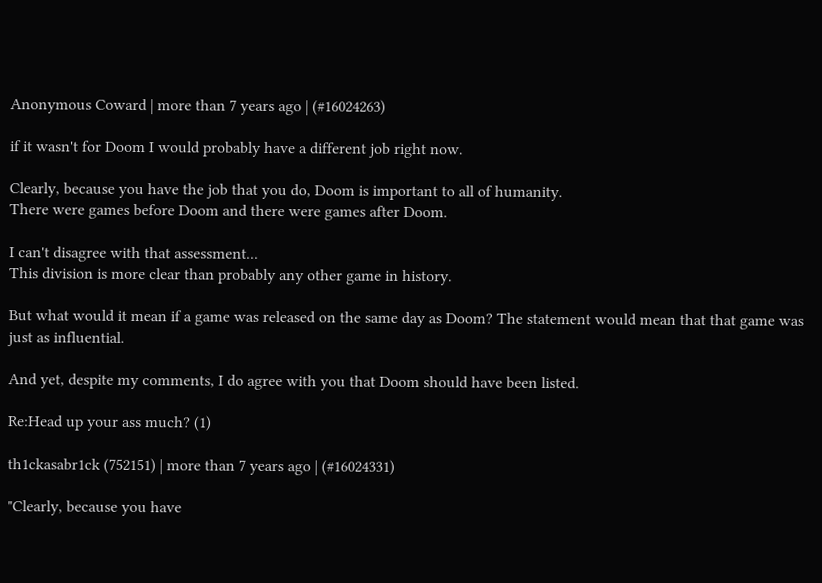Anonymous Coward | more than 7 years ago | (#16024263)

if it wasn't for Doom I would probably have a different job right now.

Clearly, because you have the job that you do, Doom is important to all of humanity.
There were games before Doom and there were games after Doom.

I can't disagree with that assessment...
This division is more clear than probably any other game in history.

But what would it mean if a game was released on the same day as Doom? The statement would mean that that game was just as influential.

And yet, despite my comments, I do agree with you that Doom should have been listed.

Re:Head up your ass much? (1)

th1ckasabr1ck (752151) | more than 7 years ago | (#16024331)

"Clearly, because you have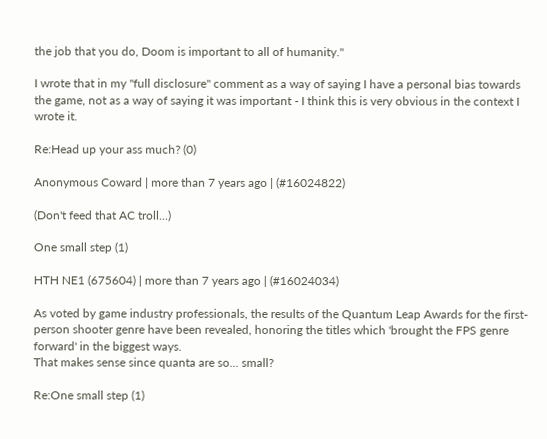the job that you do, Doom is important to all of humanity."

I wrote that in my "full disclosure" comment as a way of saying I have a personal bias towards the game, not as a way of saying it was important - I think this is very obvious in the context I wrote it.

Re:Head up your ass much? (0)

Anonymous Coward | more than 7 years ago | (#16024822)

(Don't feed that AC troll...)

One small step (1)

HTH NE1 (675604) | more than 7 years ago | (#16024034)

As voted by game industry professionals, the results of the Quantum Leap Awards for the first-person shooter genre have been revealed, honoring the titles which 'brought the FPS genre forward' in the biggest ways.
That makes sense since quanta are so... small?

Re:One small step (1)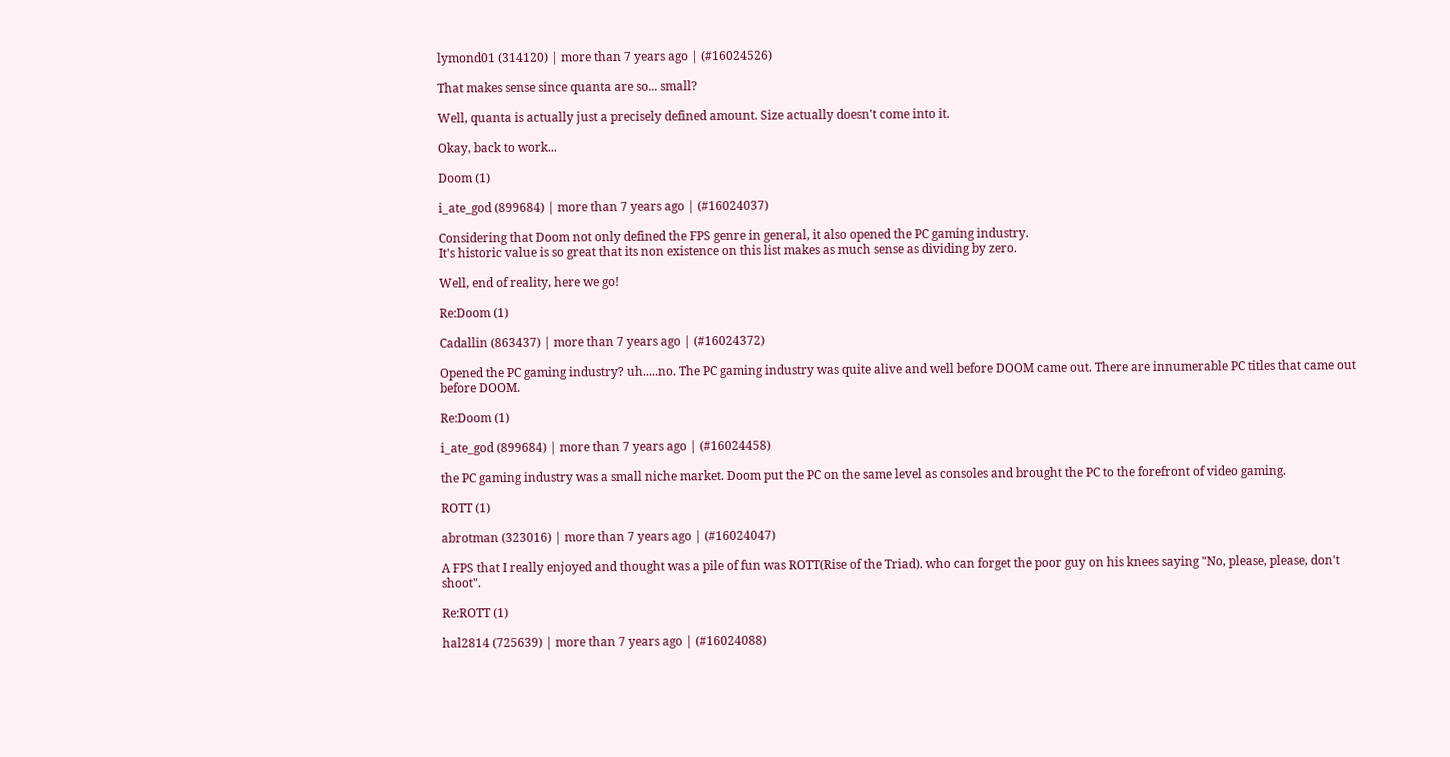lymond01 (314120) | more than 7 years ago | (#16024526)

That makes sense since quanta are so... small?

Well, quanta is actually just a precisely defined amount. Size actually doesn't come into it.

Okay, back to work...

Doom (1)

i_ate_god (899684) | more than 7 years ago | (#16024037)

Considering that Doom not only defined the FPS genre in general, it also opened the PC gaming industry.
It's historic value is so great that its non existence on this list makes as much sense as dividing by zero.

Well, end of reality, here we go!

Re:Doom (1)

Cadallin (863437) | more than 7 years ago | (#16024372)

Opened the PC gaming industry? uh.....no. The PC gaming industry was quite alive and well before DOOM came out. There are innumerable PC titles that came out before DOOM.

Re:Doom (1)

i_ate_god (899684) | more than 7 years ago | (#16024458)

the PC gaming industry was a small niche market. Doom put the PC on the same level as consoles and brought the PC to the forefront of video gaming.

ROTT (1)

abrotman (323016) | more than 7 years ago | (#16024047)

A FPS that I really enjoyed and thought was a pile of fun was ROTT(Rise of the Triad). who can forget the poor guy on his knees saying "No, please, please, don't shoot".

Re:ROTT (1)

hal2814 (725639) | more than 7 years ago | (#16024088)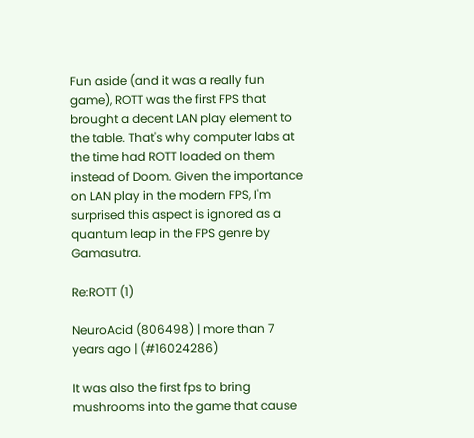Fun aside (and it was a really fun game), ROTT was the first FPS that brought a decent LAN play element to the table. That's why computer labs at the time had ROTT loaded on them instead of Doom. Given the importance on LAN play in the modern FPS, I'm surprised this aspect is ignored as a quantum leap in the FPS genre by Gamasutra.

Re:ROTT (1)

NeuroAcid (806498) | more than 7 years ago | (#16024286)

It was also the first fps to bring mushrooms into the game that cause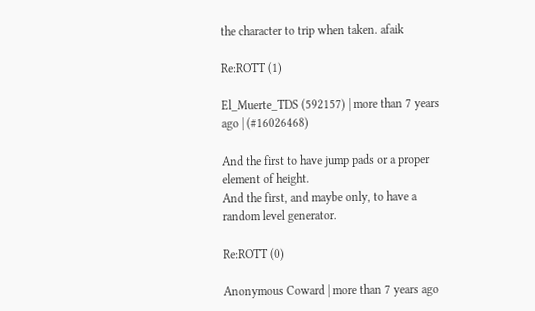the character to trip when taken. afaik

Re:ROTT (1)

El_Muerte_TDS (592157) | more than 7 years ago | (#16026468)

And the first to have jump pads or a proper element of height.
And the first, and maybe only, to have a random level generator.

Re:ROTT (0)

Anonymous Coward | more than 7 years ago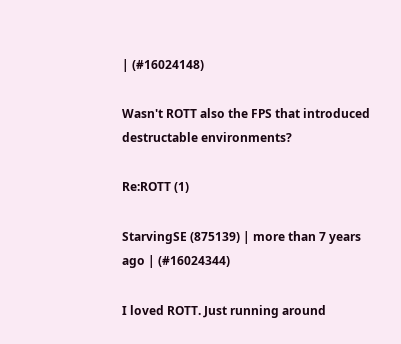| (#16024148)

Wasn't ROTT also the FPS that introduced destructable environments?

Re:ROTT (1)

StarvingSE (875139) | more than 7 years ago | (#16024344)

I loved ROTT. Just running around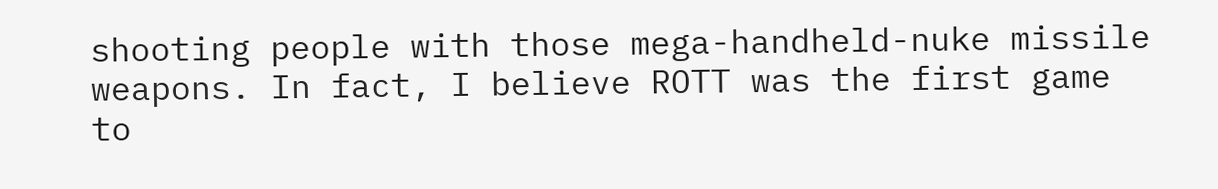shooting people with those mega-handheld-nuke missile weapons. In fact, I believe ROTT was the first game to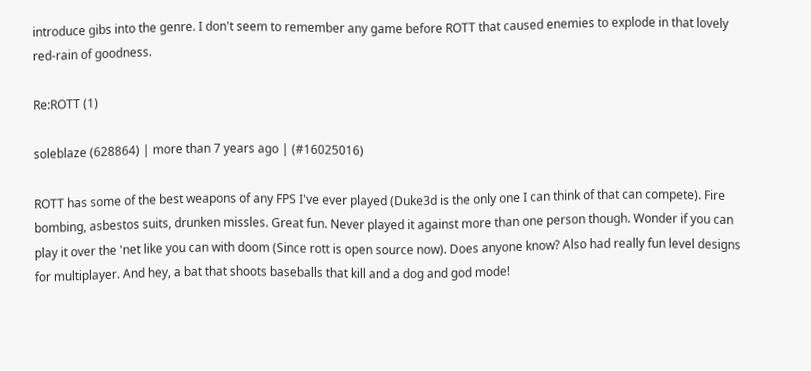introduce gibs into the genre. I don't seem to remember any game before ROTT that caused enemies to explode in that lovely red-rain of goodness.

Re:ROTT (1)

soleblaze (628864) | more than 7 years ago | (#16025016)

ROTT has some of the best weapons of any FPS I've ever played (Duke3d is the only one I can think of that can compete). Fire bombing, asbestos suits, drunken missles. Great fun. Never played it against more than one person though. Wonder if you can play it over the 'net like you can with doom (Since rott is open source now). Does anyone know? Also had really fun level designs for multiplayer. And hey, a bat that shoots baseballs that kill and a dog and god mode!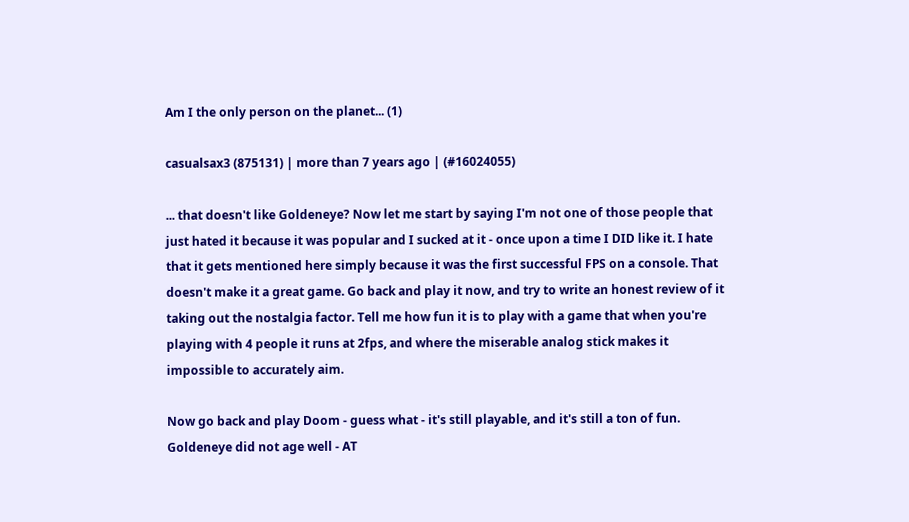Am I the only person on the planet... (1)

casualsax3 (875131) | more than 7 years ago | (#16024055)

... that doesn't like Goldeneye? Now let me start by saying I'm not one of those people that just hated it because it was popular and I sucked at it - once upon a time I DID like it. I hate that it gets mentioned here simply because it was the first successful FPS on a console. That doesn't make it a great game. Go back and play it now, and try to write an honest review of it taking out the nostalgia factor. Tell me how fun it is to play with a game that when you're playing with 4 people it runs at 2fps, and where the miserable analog stick makes it impossible to accurately aim.

Now go back and play Doom - guess what - it's still playable, and it's still a ton of fun. Goldeneye did not age well - AT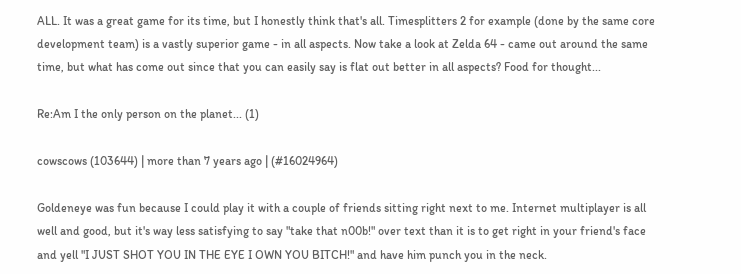ALL. It was a great game for its time, but I honestly think that's all. Timesplitters 2 for example (done by the same core development team) is a vastly superior game - in all aspects. Now take a look at Zelda 64 - came out around the same time, but what has come out since that you can easily say is flat out better in all aspects? Food for thought...

Re:Am I the only person on the planet... (1)

cowscows (103644) | more than 7 years ago | (#16024964)

Goldeneye was fun because I could play it with a couple of friends sitting right next to me. Internet multiplayer is all well and good, but it's way less satisfying to say "take that n00b!" over text than it is to get right in your friend's face and yell "I JUST SHOT YOU IN THE EYE I OWN YOU BITCH!" and have him punch you in the neck.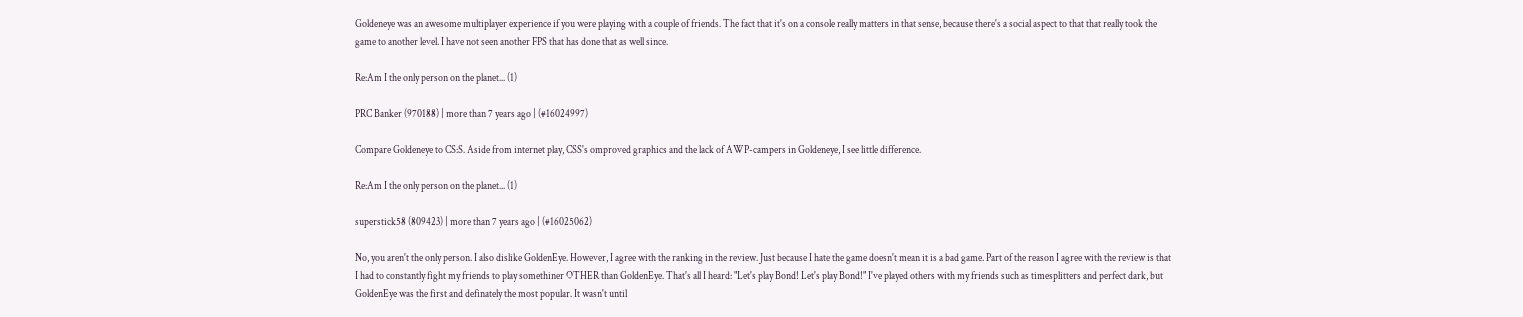Goldeneye was an awesome multiplayer experience if you were playing with a couple of friends. The fact that it's on a console really matters in that sense, because there's a social aspect to that that really took the game to another level. I have not seen another FPS that has done that as well since.

Re:Am I the only person on the planet... (1)

PRC Banker (970188) | more than 7 years ago | (#16024997)

Compare Goldeneye to CS:S. Aside from internet play, CSS's omproved graphics and the lack of AWP-campers in Goldeneye, I see little difference.

Re:Am I the only person on the planet... (1)

superstick58 (809423) | more than 7 years ago | (#16025062)

No, you aren't the only person. I also dislike GoldenEye. However, I agree with the ranking in the review. Just because I hate the game doesn't mean it is a bad game. Part of the reason I agree with the review is that I had to constantly fight my friends to play somethiner OTHER than GoldenEye. That's all I heard: "Let's play Bond! Let's play Bond!" I've played others with my friends such as timesplitters and perfect dark, but GoldenEye was the first and definately the most popular. It wasn't until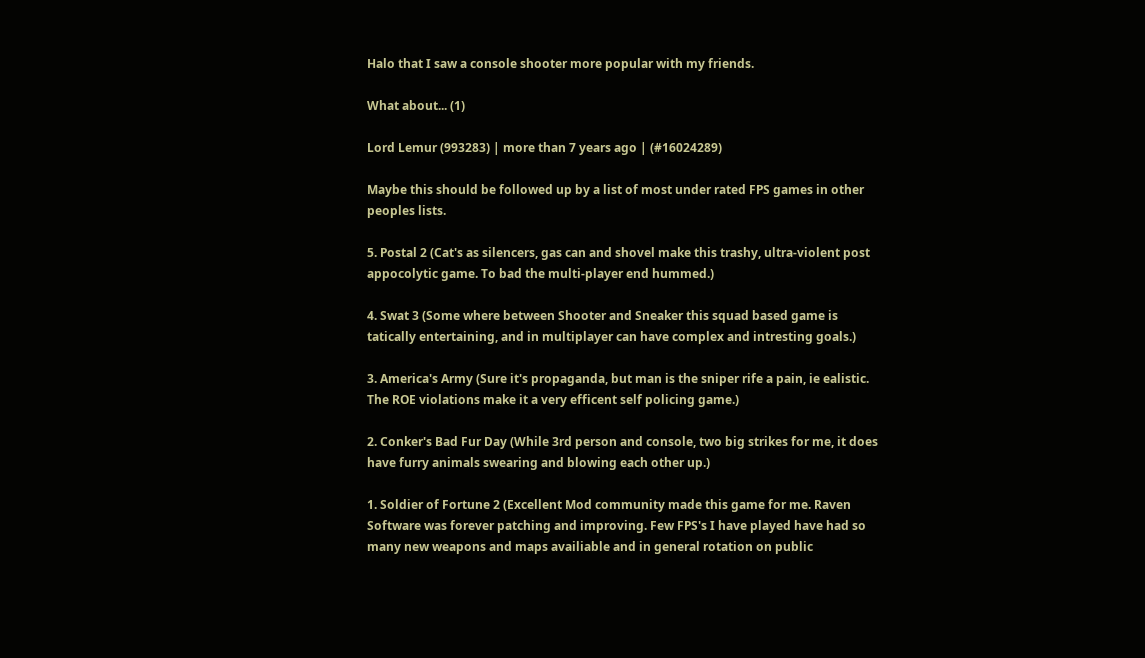Halo that I saw a console shooter more popular with my friends.

What about... (1)

Lord Lemur (993283) | more than 7 years ago | (#16024289)

Maybe this should be followed up by a list of most under rated FPS games in other peoples lists.

5. Postal 2 (Cat's as silencers, gas can and shovel make this trashy, ultra-violent post appocolytic game. To bad the multi-player end hummed.)

4. Swat 3 (Some where between Shooter and Sneaker this squad based game is tatically entertaining, and in multiplayer can have complex and intresting goals.)

3. America's Army (Sure it's propaganda, but man is the sniper rife a pain, ie ealistic. The ROE violations make it a very efficent self policing game.)

2. Conker's Bad Fur Day (While 3rd person and console, two big strikes for me, it does have furry animals swearing and blowing each other up.)

1. Soldier of Fortune 2 (Excellent Mod community made this game for me. Raven Software was forever patching and improving. Few FPS's I have played have had so many new weapons and maps availiable and in general rotation on public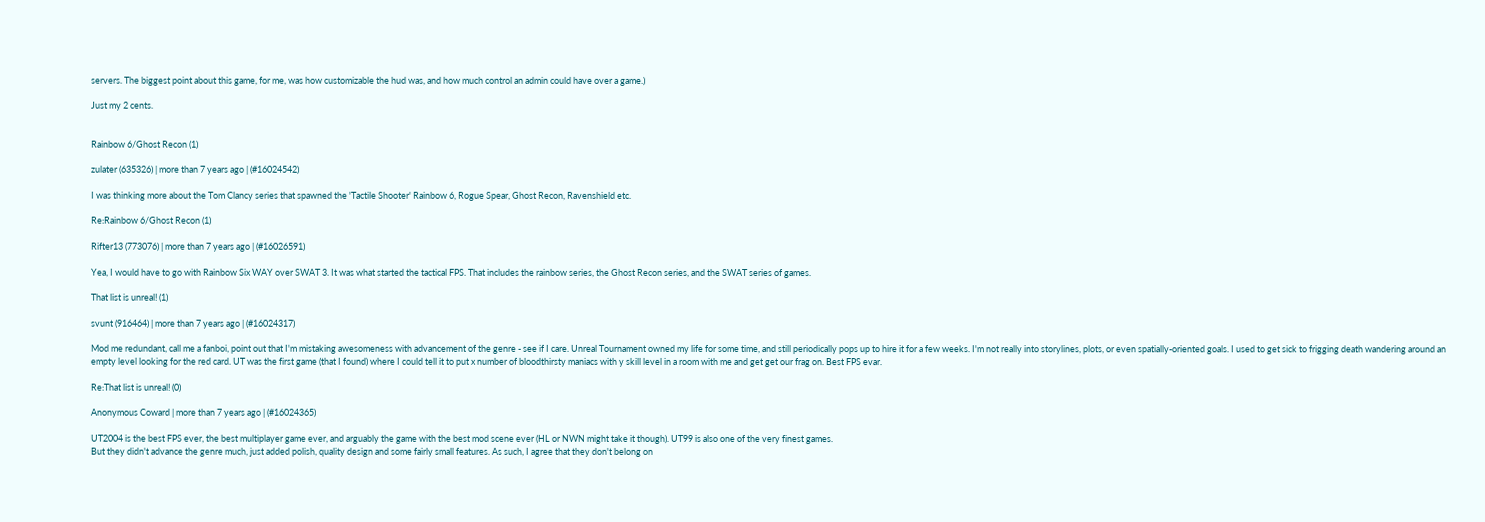servers. The biggest point about this game, for me, was how customizable the hud was, and how much control an admin could have over a game.)

Just my 2 cents.


Rainbow 6/Ghost Recon (1)

zulater (635326) | more than 7 years ago | (#16024542)

I was thinking more about the Tom Clancy series that spawned the 'Tactile Shooter' Rainbow 6, Rogue Spear, Ghost Recon, Ravenshield etc.

Re:Rainbow 6/Ghost Recon (1)

Rifter13 (773076) | more than 7 years ago | (#16026591)

Yea, I would have to go with Rainbow Six WAY over SWAT 3. It was what started the tactical FPS. That includes the rainbow series, the Ghost Recon series, and the SWAT series of games.

That list is unreal! (1)

svunt (916464) | more than 7 years ago | (#16024317)

Mod me redundant, call me a fanboi, point out that I'm mistaking awesomeness with advancement of the genre - see if I care. Unreal Tournament owned my life for some time, and still periodically pops up to hire it for a few weeks. I'm not really into storylines, plots, or even spatially-oriented goals. I used to get sick to frigging death wandering around an empty level looking for the red card. UT was the first game (that I found) where I could tell it to put x number of bloodthirsty maniacs with y skill level in a room with me and get get our frag on. Best FPS evar.

Re:That list is unreal! (0)

Anonymous Coward | more than 7 years ago | (#16024365)

UT2004 is the best FPS ever, the best multiplayer game ever, and arguably the game with the best mod scene ever (HL or NWN might take it though). UT99 is also one of the very finest games.
But they didn't advance the genre much, just added polish, quality design and some fairly small features. As such, I agree that they don't belong on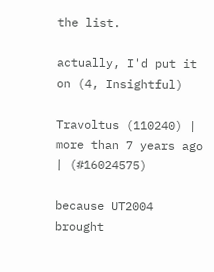the list.

actually, I'd put it on (4, Insightful)

Travoltus (110240) | more than 7 years ago | (#16024575)

because UT2004 brought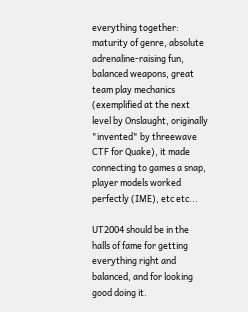everything together: maturity of genre, absolute adrenaline-raising fun, balanced weapons, great team play mechanics (exemplified at the next level by Onslaught, originally "invented" by threewave CTF for Quake), it made connecting to games a snap, player models worked perfectly (IME), etc etc...

UT2004 should be in the halls of fame for getting everything right and balanced, and for looking good doing it.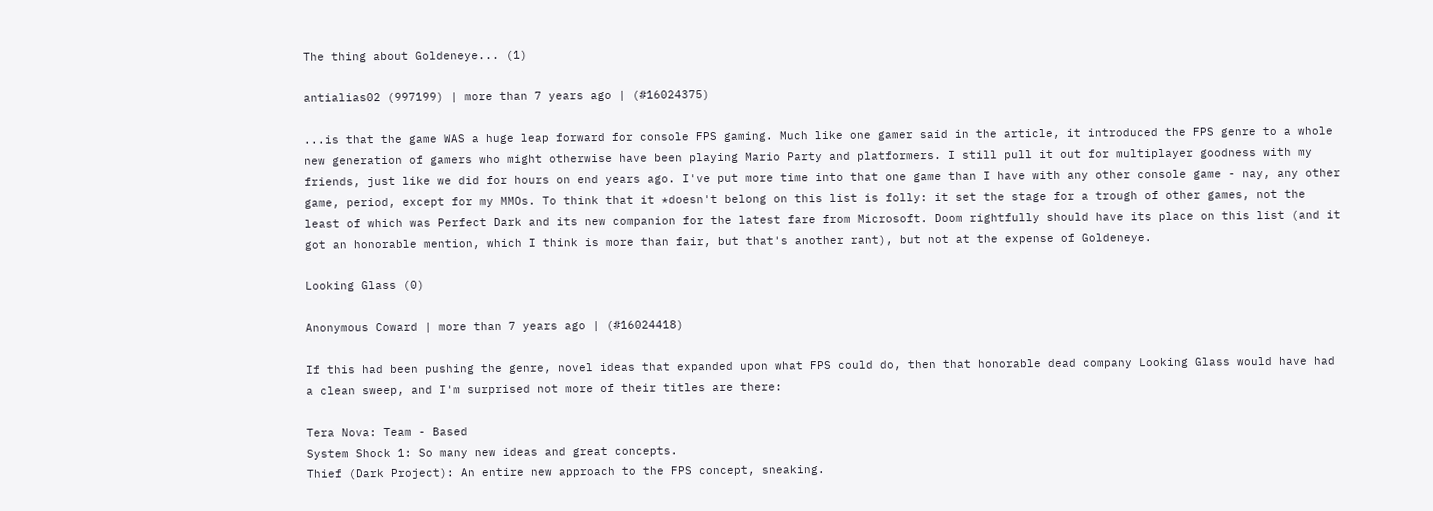The thing about Goldeneye... (1)

antialias02 (997199) | more than 7 years ago | (#16024375)

...is that the game WAS a huge leap forward for console FPS gaming. Much like one gamer said in the article, it introduced the FPS genre to a whole new generation of gamers who might otherwise have been playing Mario Party and platformers. I still pull it out for multiplayer goodness with my friends, just like we did for hours on end years ago. I've put more time into that one game than I have with any other console game - nay, any other game, period, except for my MMOs. To think that it *doesn't belong on this list is folly: it set the stage for a trough of other games, not the least of which was Perfect Dark and its new companion for the latest fare from Microsoft. Doom rightfully should have its place on this list (and it got an honorable mention, which I think is more than fair, but that's another rant), but not at the expense of Goldeneye.

Looking Glass (0)

Anonymous Coward | more than 7 years ago | (#16024418)

If this had been pushing the genre, novel ideas that expanded upon what FPS could do, then that honorable dead company Looking Glass would have had a clean sweep, and I'm surprised not more of their titles are there:

Tera Nova: Team - Based
System Shock 1: So many new ideas and great concepts.
Thief (Dark Project): An entire new approach to the FPS concept, sneaking.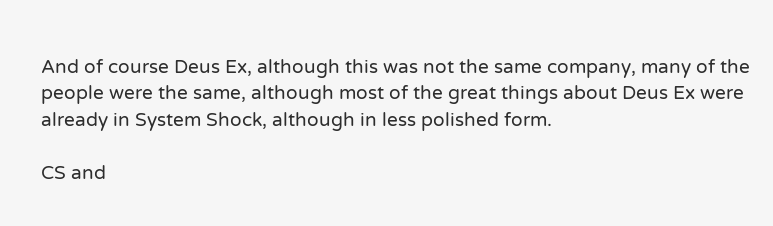And of course Deus Ex, although this was not the same company, many of the people were the same, although most of the great things about Deus Ex were already in System Shock, although in less polished form.

CS and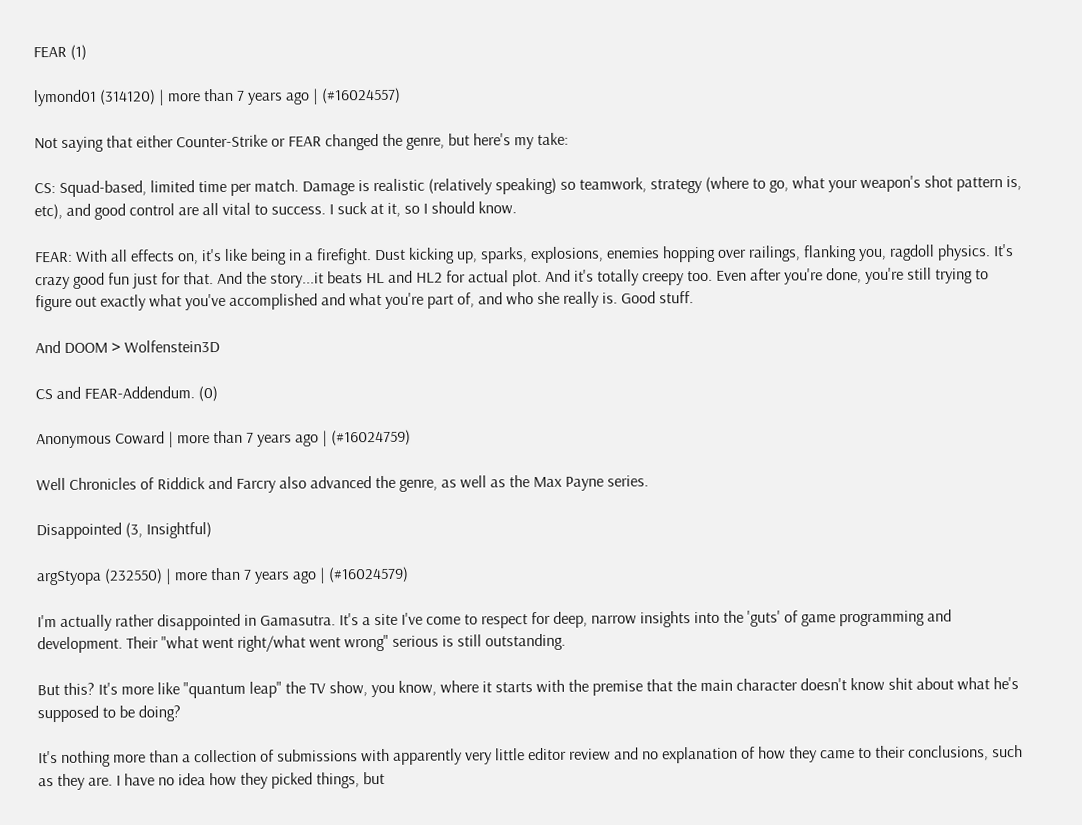FEAR (1)

lymond01 (314120) | more than 7 years ago | (#16024557)

Not saying that either Counter-Strike or FEAR changed the genre, but here's my take:

CS: Squad-based, limited time per match. Damage is realistic (relatively speaking) so teamwork, strategy (where to go, what your weapon's shot pattern is, etc), and good control are all vital to success. I suck at it, so I should know.

FEAR: With all effects on, it's like being in a firefight. Dust kicking up, sparks, explosions, enemies hopping over railings, flanking you, ragdoll physics. It's crazy good fun just for that. And the story...it beats HL and HL2 for actual plot. And it's totally creepy too. Even after you're done, you're still trying to figure out exactly what you've accomplished and what you're part of, and who she really is. Good stuff.

And DOOM > Wolfenstein3D

CS and FEAR-Addendum. (0)

Anonymous Coward | more than 7 years ago | (#16024759)

Well Chronicles of Riddick and Farcry also advanced the genre, as well as the Max Payne series.

Disappointed (3, Insightful)

argStyopa (232550) | more than 7 years ago | (#16024579)

I'm actually rather disappointed in Gamasutra. It's a site I've come to respect for deep, narrow insights into the 'guts' of game programming and development. Their "what went right/what went wrong" serious is still outstanding.

But this? It's more like "quantum leap" the TV show, you know, where it starts with the premise that the main character doesn't know shit about what he's supposed to be doing?

It's nothing more than a collection of submissions with apparently very little editor review and no explanation of how they came to their conclusions, such as they are. I have no idea how they picked things, but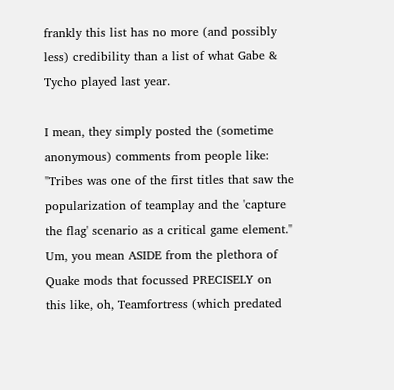frankly this list has no more (and possibly less) credibility than a list of what Gabe & Tycho played last year.

I mean, they simply posted the (sometime anonymous) comments from people like:
"Tribes was one of the first titles that saw the popularization of teamplay and the 'capture the flag' scenario as a critical game element."
Um, you mean ASIDE from the plethora of Quake mods that focussed PRECISELY on this like, oh, Teamfortress (which predated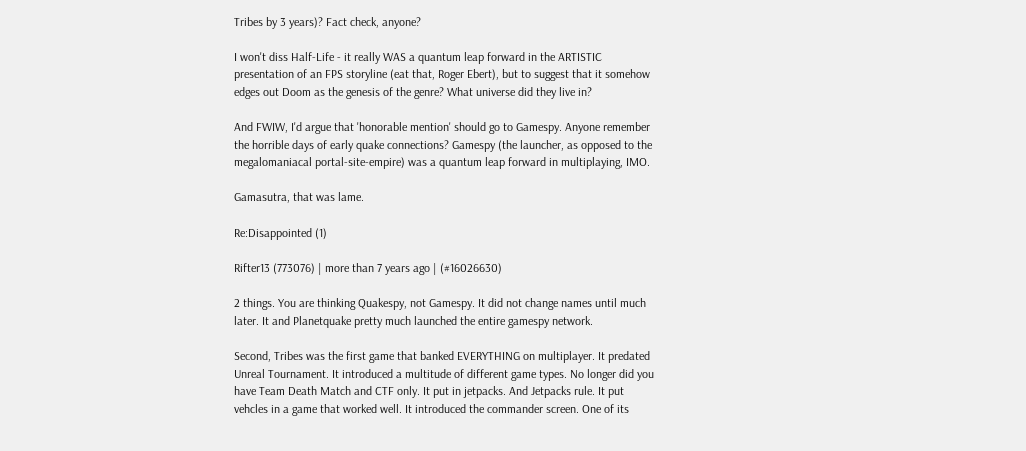Tribes by 3 years)? Fact check, anyone?

I won't diss Half-Life - it really WAS a quantum leap forward in the ARTISTIC presentation of an FPS storyline (eat that, Roger Ebert), but to suggest that it somehow edges out Doom as the genesis of the genre? What universe did they live in?

And FWIW, I'd argue that 'honorable mention' should go to Gamespy. Anyone remember the horrible days of early quake connections? Gamespy (the launcher, as opposed to the megalomaniacal portal-site-empire) was a quantum leap forward in multiplaying, IMO.

Gamasutra, that was lame.

Re:Disappointed (1)

Rifter13 (773076) | more than 7 years ago | (#16026630)

2 things. You are thinking Quakespy, not Gamespy. It did not change names until much later. It and Planetquake pretty much launched the entire gamespy network.

Second, Tribes was the first game that banked EVERYTHING on multiplayer. It predated Unreal Tournament. It introduced a multitude of different game types. No longer did you have Team Death Match and CTF only. It put in jetpacks. And Jetpacks rule. It put vehcles in a game that worked well. It introduced the commander screen. One of its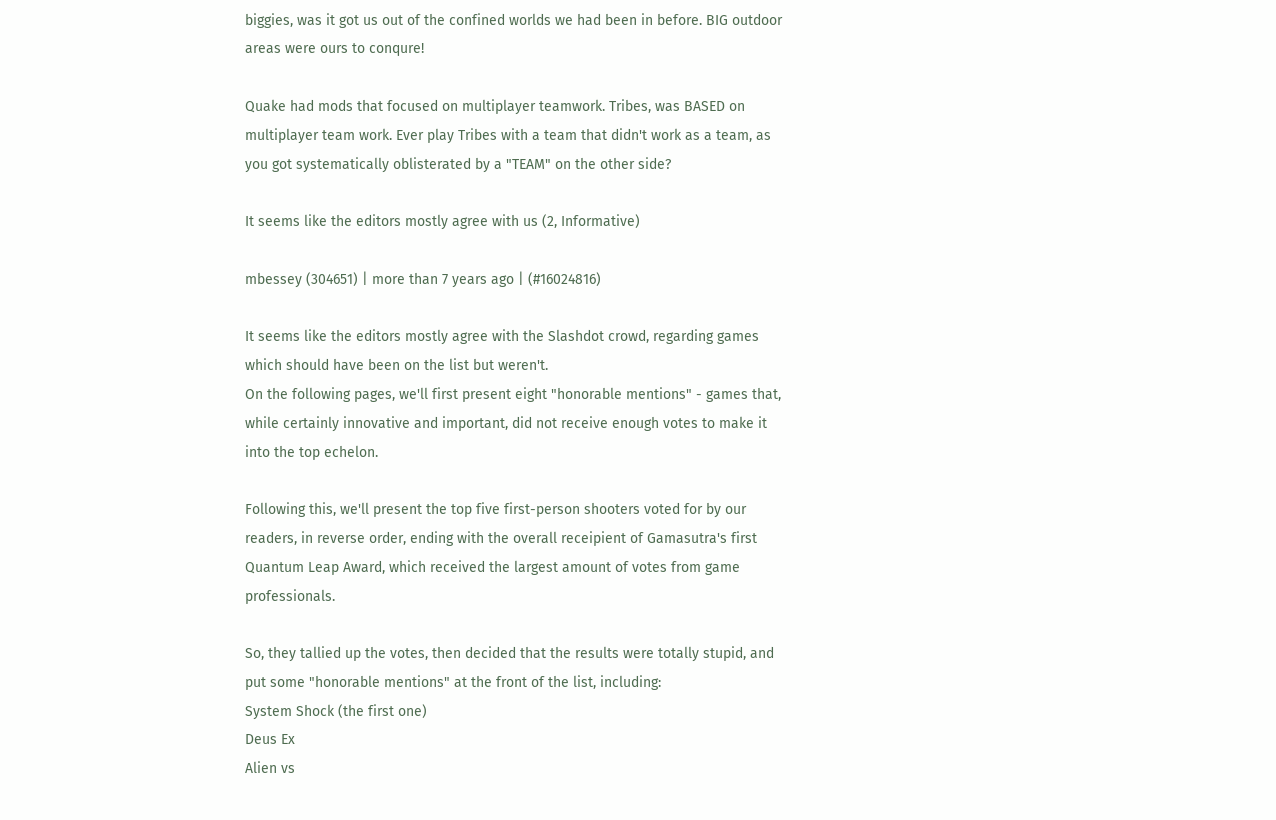biggies, was it got us out of the confined worlds we had been in before. BIG outdoor areas were ours to conqure!

Quake had mods that focused on multiplayer teamwork. Tribes, was BASED on multiplayer team work. Ever play Tribes with a team that didn't work as a team, as you got systematically oblisterated by a "TEAM" on the other side?

It seems like the editors mostly agree with us (2, Informative)

mbessey (304651) | more than 7 years ago | (#16024816)

It seems like the editors mostly agree with the Slashdot crowd, regarding games which should have been on the list but weren't.
On the following pages, we'll first present eight "honorable mentions" - games that, while certainly innovative and important, did not receive enough votes to make it into the top echelon.

Following this, we'll present the top five first-person shooters voted for by our readers, in reverse order, ending with the overall receipient of Gamasutra's first Quantum Leap Award, which received the largest amount of votes from game professionals.

So, they tallied up the votes, then decided that the results were totally stupid, and put some "honorable mentions" at the front of the list, including:
System Shock (the first one)
Deus Ex
Alien vs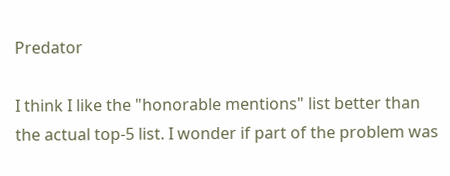Predator

I think I like the "honorable mentions" list better than the actual top-5 list. I wonder if part of the problem was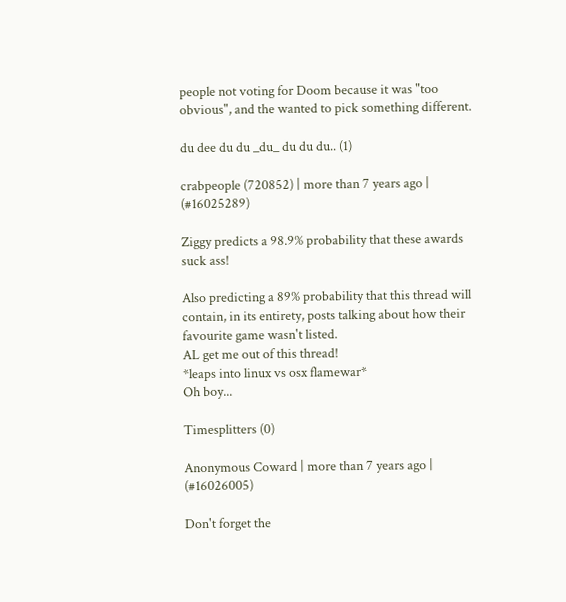people not voting for Doom because it was "too obvious", and the wanted to pick something different.

du dee du du _du_ du du du.. (1)

crabpeople (720852) | more than 7 years ago | (#16025289)

Ziggy predicts a 98.9% probability that these awards suck ass!

Also predicting a 89% probability that this thread will contain, in its entirety, posts talking about how their favourite game wasn't listed.
AL get me out of this thread!
*leaps into linux vs osx flamewar*
Oh boy...

Timesplitters (0)

Anonymous Coward | more than 7 years ago | (#16026005)

Don't forget the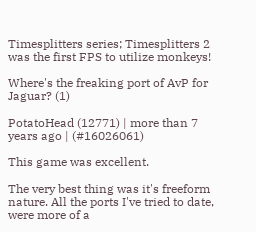Timesplitters series; Timesplitters 2 was the first FPS to utilize monkeys!

Where's the freaking port of AvP for Jaguar? (1)

PotatoHead (12771) | more than 7 years ago | (#16026061)

This game was excellent.

The very best thing was it's freeform nature. All the ports I've tried to date, were more of a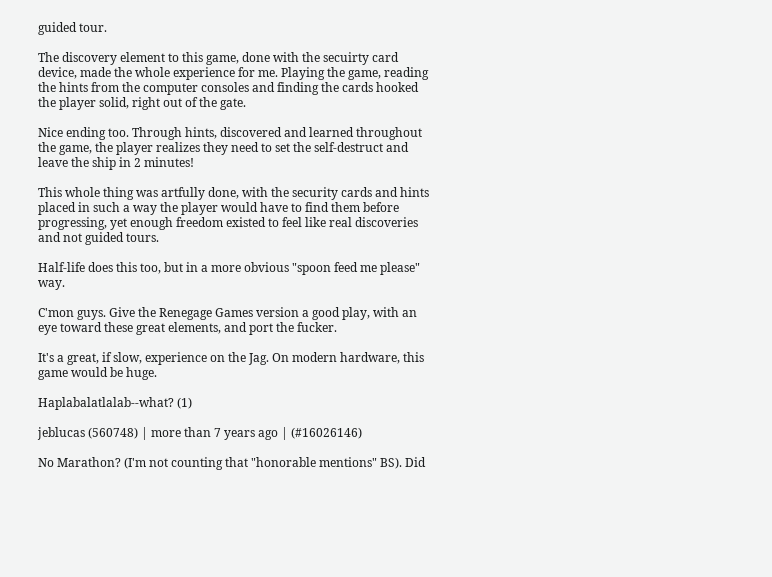guided tour.

The discovery element to this game, done with the secuirty card device, made the whole experience for me. Playing the game, reading the hints from the computer consoles and finding the cards hooked the player solid, right out of the gate.

Nice ending too. Through hints, discovered and learned throughout the game, the player realizes they need to set the self-destruct and leave the ship in 2 minutes!

This whole thing was artfully done, with the security cards and hints placed in such a way the player would have to find them before progressing, yet enough freedom existed to feel like real discoveries and not guided tours.

Half-life does this too, but in a more obvious "spoon feed me please" way.

C'mon guys. Give the Renegage Games version a good play, with an eye toward these great elements, and port the fucker.

It's a great, if slow, experience on the Jag. On modern hardware, this game would be huge.

Haplabalatlalab--what? (1)

jeblucas (560748) | more than 7 years ago | (#16026146)

No Marathon? (I'm not counting that "honorable mentions" BS). Did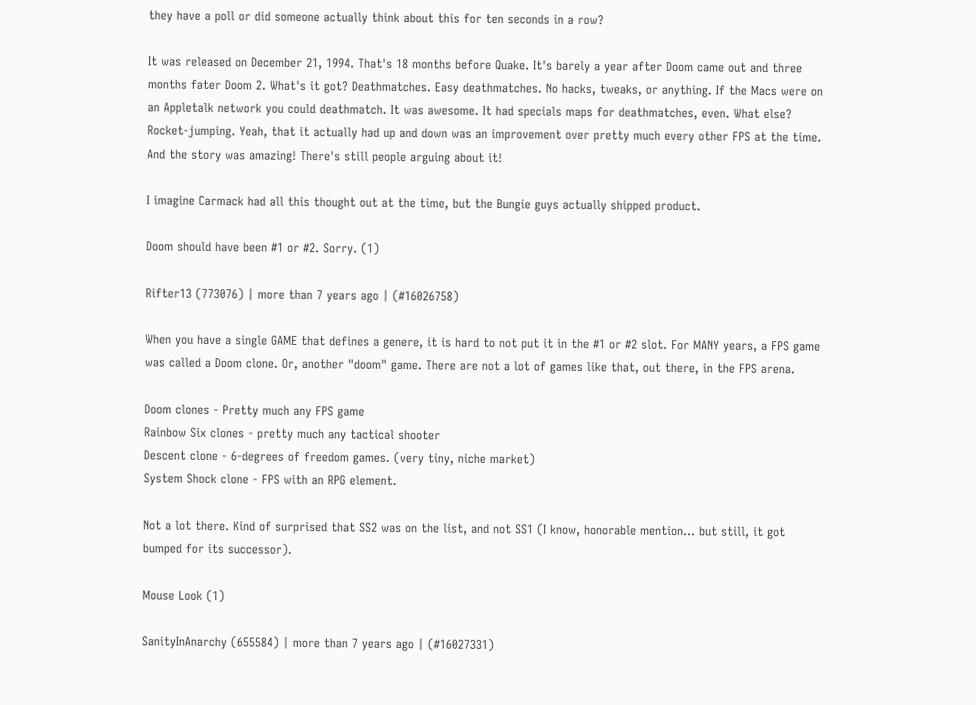they have a poll or did someone actually think about this for ten seconds in a row?

It was released on December 21, 1994. That's 18 months before Quake. It's barely a year after Doom came out and three months fater Doom 2. What's it got? Deathmatches. Easy deathmatches. No hacks, tweaks, or anything. If the Macs were on an Appletalk network you could deathmatch. It was awesome. It had specials maps for deathmatches, even. What else? Rocket-jumping. Yeah, that it actually had up and down was an improvement over pretty much every other FPS at the time. And the story was amazing! There's still people arguing about it!

I imagine Carmack had all this thought out at the time, but the Bungie guys actually shipped product.

Doom should have been #1 or #2. Sorry. (1)

Rifter13 (773076) | more than 7 years ago | (#16026758)

When you have a single GAME that defines a genere, it is hard to not put it in the #1 or #2 slot. For MANY years, a FPS game was called a Doom clone. Or, another "doom" game. There are not a lot of games like that, out there, in the FPS arena.

Doom clones - Pretty much any FPS game
Rainbow Six clones - pretty much any tactical shooter
Descent clone - 6-degrees of freedom games. (very tiny, niche market)
System Shock clone - FPS with an RPG element.

Not a lot there. Kind of surprised that SS2 was on the list, and not SS1 (I know, honorable mention... but still, it got bumped for its successor).

Mouse Look (1)

SanityInAnarchy (655584) | more than 7 years ago | (#16027331)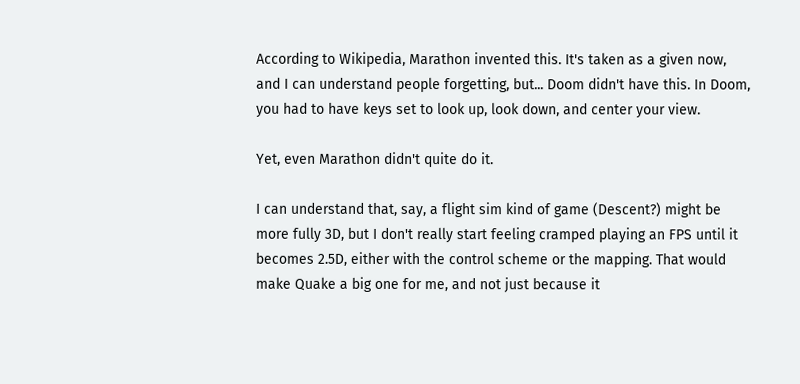According to Wikipedia, Marathon invented this. It's taken as a given now, and I can understand people forgetting, but... Doom didn't have this. In Doom, you had to have keys set to look up, look down, and center your view.

Yet, even Marathon didn't quite do it.

I can understand that, say, a flight sim kind of game (Descent?) might be more fully 3D, but I don't really start feeling cramped playing an FPS until it becomes 2.5D, either with the control scheme or the mapping. That would make Quake a big one for me, and not just because it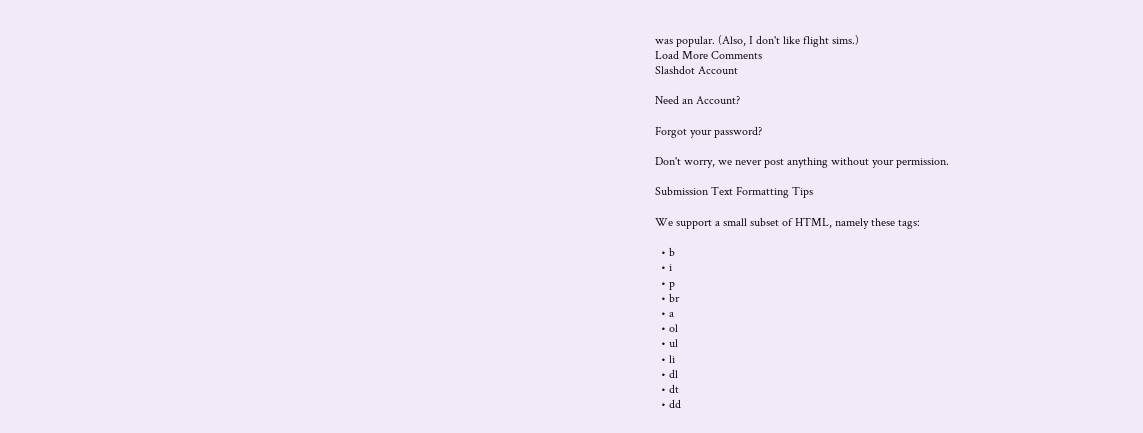was popular. (Also, I don't like flight sims.)
Load More Comments
Slashdot Account

Need an Account?

Forgot your password?

Don't worry, we never post anything without your permission.

Submission Text Formatting Tips

We support a small subset of HTML, namely these tags:

  • b
  • i
  • p
  • br
  • a
  • ol
  • ul
  • li
  • dl
  • dt
  • dd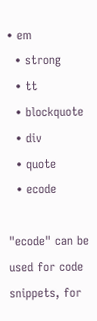• em
  • strong
  • tt
  • blockquote
  • div
  • quote
  • ecode

"ecode" can be used for code snippets, for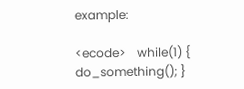example:

<ecode>    while(1) { do_something(); }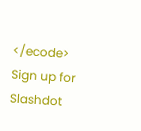</ecode>
Sign up for Slashdot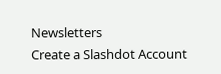Newsletters
Create a Slashdot Account